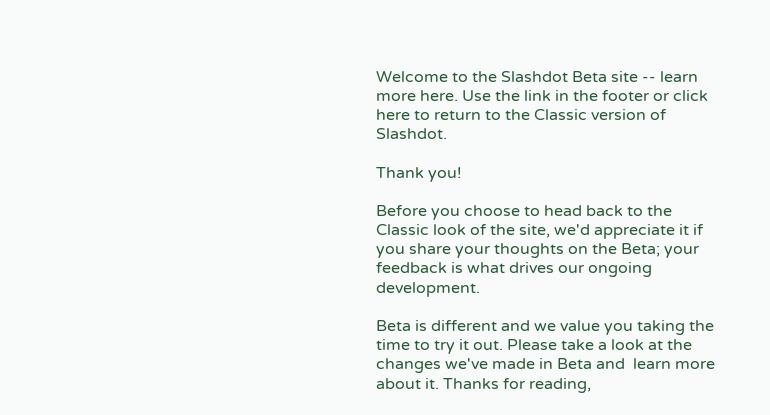Welcome to the Slashdot Beta site -- learn more here. Use the link in the footer or click here to return to the Classic version of Slashdot.

Thank you!

Before you choose to head back to the Classic look of the site, we'd appreciate it if you share your thoughts on the Beta; your feedback is what drives our ongoing development.

Beta is different and we value you taking the time to try it out. Please take a look at the changes we've made in Beta and  learn more about it. Thanks for reading,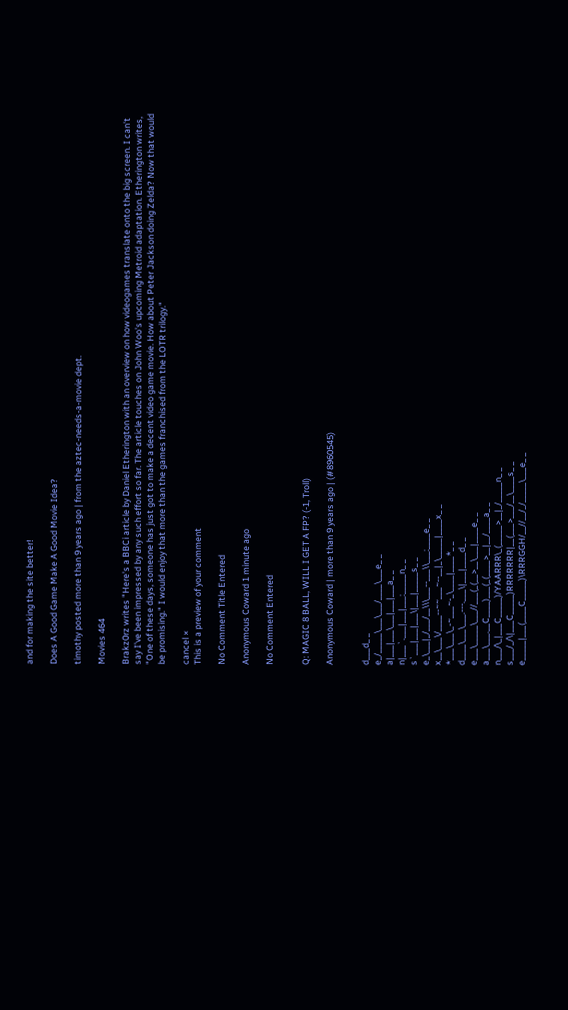and for making the site better!

Does A Good Game Make A Good Movie Idea?

timothy posted more than 9 years ago | from the aztec-needs-a-movie dept.

Movies 464

Brakz0rz writes "Here's a BBCi article by Daniel Etherington with an overview on how videogames translate onto the big screen. I can't say I've been impressed by any such effort so far. The article touches on John Woo's upcoming Metroid adaptation. Etherington writes, "One of these days, someone has just got to make a decent video game movie. How about Peter Jackson doing Zelda? Now that would be promising." I would enjoy that more than the games franchised from the LOTR trilogy."

cancel ×
This is a preview of your comment

No Comment Title Entered

Anonymous Coward 1 minute ago

No Comment Entered


Q: MAGIC 8 BALL, WILL I GET A FP? (-1, Troll)

Anonymous Coward | more than 9 years ago | (#8960545)


d___d_ _
e_/_____\___\___/____\___e_ _
a|___|___\___|___|___a_ _
n|___`.___|___|___:_____n_ _
s`___|___|___\|___|_____s_ _
e_\___|_/___/__\\\___--___\\___:____e_ _
x__\___\/____--~~___~--__|_\_____|____x_ _
*___\___\_-~___~-_\____|____*_ _
d____\___\___.---.___\|___|____d_ _
e___\_____\___//___(_(__>__\___|____e_ _
a___\___.__C____)___(_(____>__|__/____a_ _
n___/\_|___C_____)/YAARRR\_(_____>__|_/_____n_ _
s___/_/\|___C_____)RRRRRRR|__(___>___/__\____s_ _
e_____|___(____C_____)\RRRGGH/__//__/_/_____\___e_ _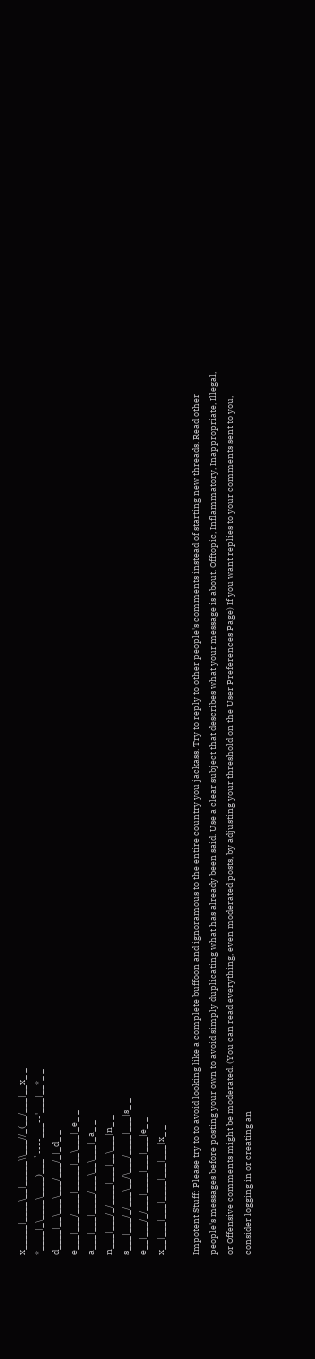x_____|____\__|_____\\___//_(__/___|__x_ _
*____|_\____\____)___`----___--'___|__*_ _
d____|__\___\___/___/_|_d_ _
e___|___/____|_____|__\___|_e_ _
a___|___|____/___\__\___|_a_ _
n___|___/_/____|___|__\___|n_ _
s___|___/_/___\__/\___/____|___|s_ _
e__|___/_/___|____|___|___|e_ _
x__|___|___|____|___|___|x_ _

Impotent Stuff: Please try to to avoid looking like a complete buffoon and ignoramous to the entire country you jackass. Try to reply to other people's comments instead of starting new threads. Read other people's messages before posting your own to avoid simply duplicating what has already been said. Use a clear subject that describes what your message is about. Offtopic, Inflammatory, Inappropriate, Illegal, or Offensive comments might be moderated. (You can read everything, even moderated posts, by adjusting your threshold on the User Preferences Page) If you want replies to your comments sent to you, consider logging in or creating an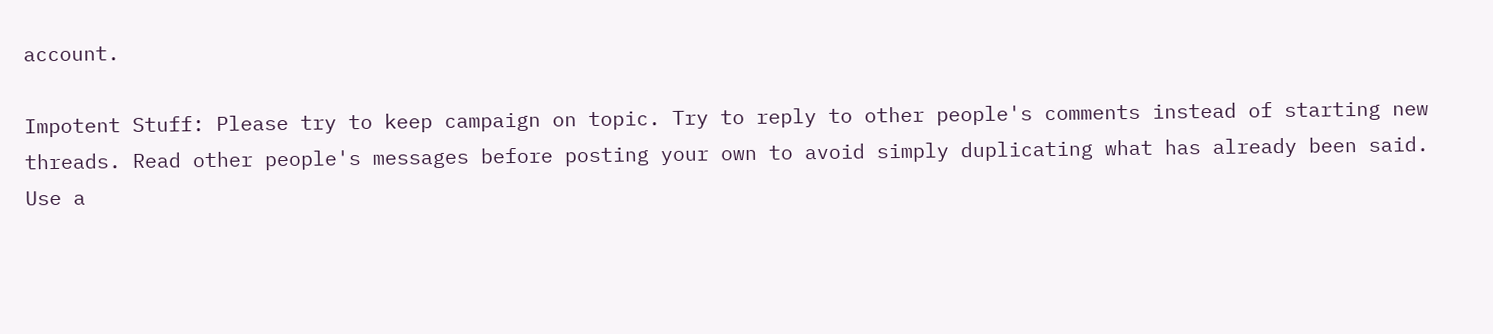account.

Impotent Stuff: Please try to keep campaign on topic. Try to reply to other people's comments instead of starting new threads. Read other people's messages before posting your own to avoid simply duplicating what has already been said. Use a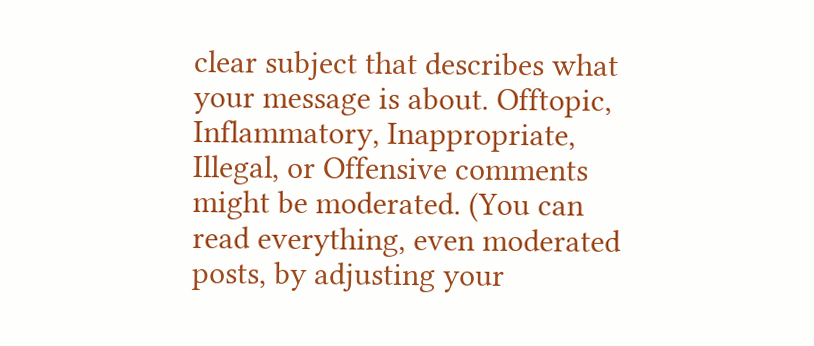clear subject that describes what your message is about. Offtopic, Inflammatory, Inappropriate, Illegal, or Offensive comments might be moderated. (You can read everything, even moderated posts, by adjusting your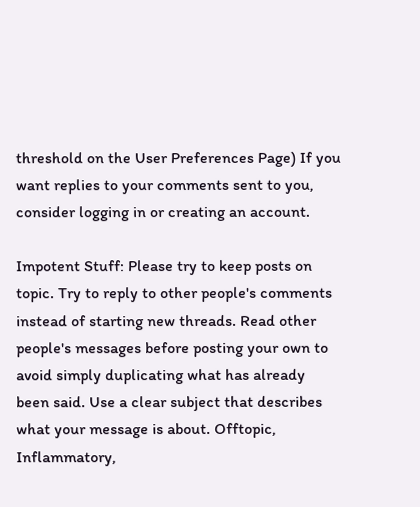threshold on the User Preferences Page) If you want replies to your comments sent to you, consider logging in or creating an account.

Impotent Stuff: Please try to keep posts on topic. Try to reply to other people's comments instead of starting new threads. Read other people's messages before posting your own to avoid simply duplicating what has already been said. Use a clear subject that describes what your message is about. Offtopic, Inflammatory,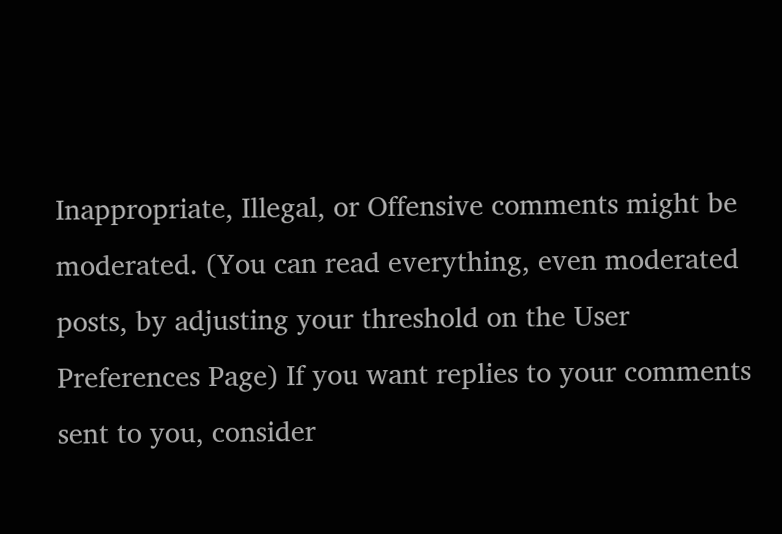Inappropriate, Illegal, or Offensive comments might be moderated. (You can read everything, even moderated posts, by adjusting your threshold on the User Preferences Page) If you want replies to your comments sent to you, consider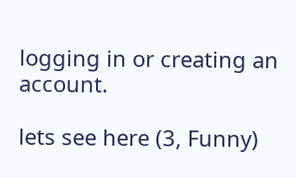logging in or creating an account.

lets see here (3, Funny)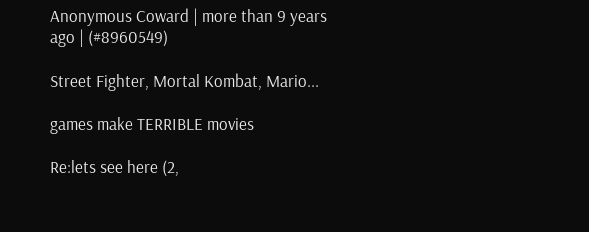Anonymous Coward | more than 9 years ago | (#8960549)

Street Fighter, Mortal Kombat, Mario...

games make TERRIBLE movies

Re:lets see here (2,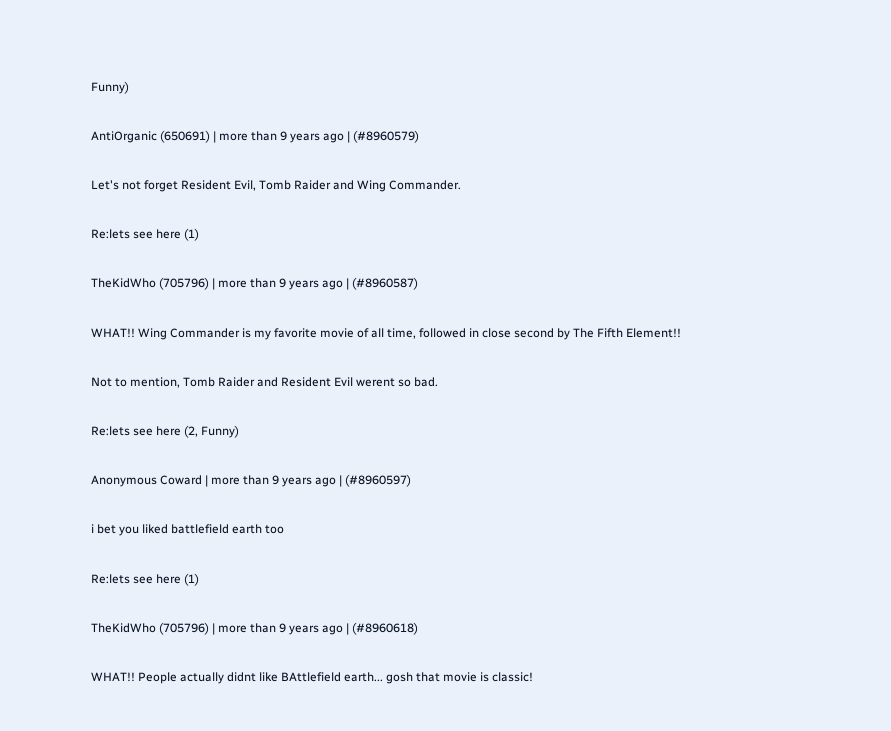Funny)

AntiOrganic (650691) | more than 9 years ago | (#8960579)

Let's not forget Resident Evil, Tomb Raider and Wing Commander.

Re:lets see here (1)

TheKidWho (705796) | more than 9 years ago | (#8960587)

WHAT!! Wing Commander is my favorite movie of all time, followed in close second by The Fifth Element!!

Not to mention, Tomb Raider and Resident Evil werent so bad.

Re:lets see here (2, Funny)

Anonymous Coward | more than 9 years ago | (#8960597)

i bet you liked battlefield earth too

Re:lets see here (1)

TheKidWho (705796) | more than 9 years ago | (#8960618)

WHAT!! People actually didnt like BAttlefield earth... gosh that movie is classic!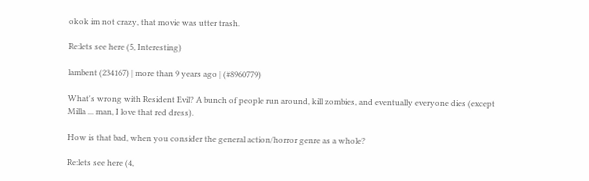okok im not crazy, that movie was utter trash.

Re:lets see here (5, Interesting)

lambent (234167) | more than 9 years ago | (#8960779)

What's wrong with Resident Evil? A bunch of people run around, kill zombies, and eventually everyone dies (except Milla ... man, I love that red dress).

How is that bad, when you consider the general action/horror genre as a whole?

Re:lets see here (4,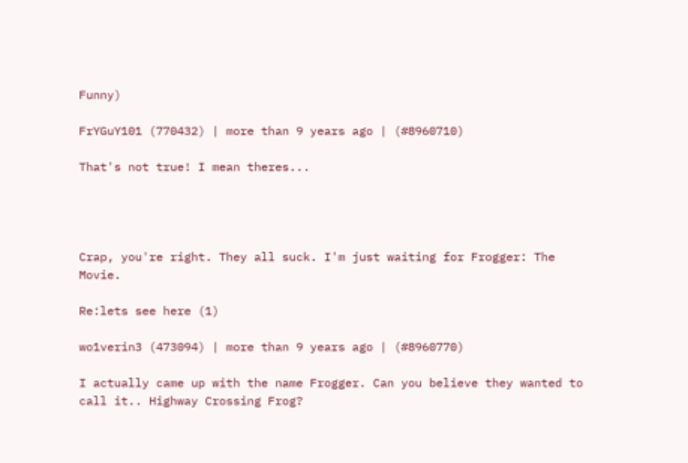Funny)

FrYGuY101 (770432) | more than 9 years ago | (#8960710)

That's not true! I mean theres...




Crap, you're right. They all suck. I'm just waiting for Frogger: The Movie.

Re:lets see here (1)

wo1verin3 (473094) | more than 9 years ago | (#8960770)

I actually came up with the name Frogger. Can you believe they wanted to call it.. Highway Crossing Frog?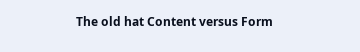The old hat Content versus Form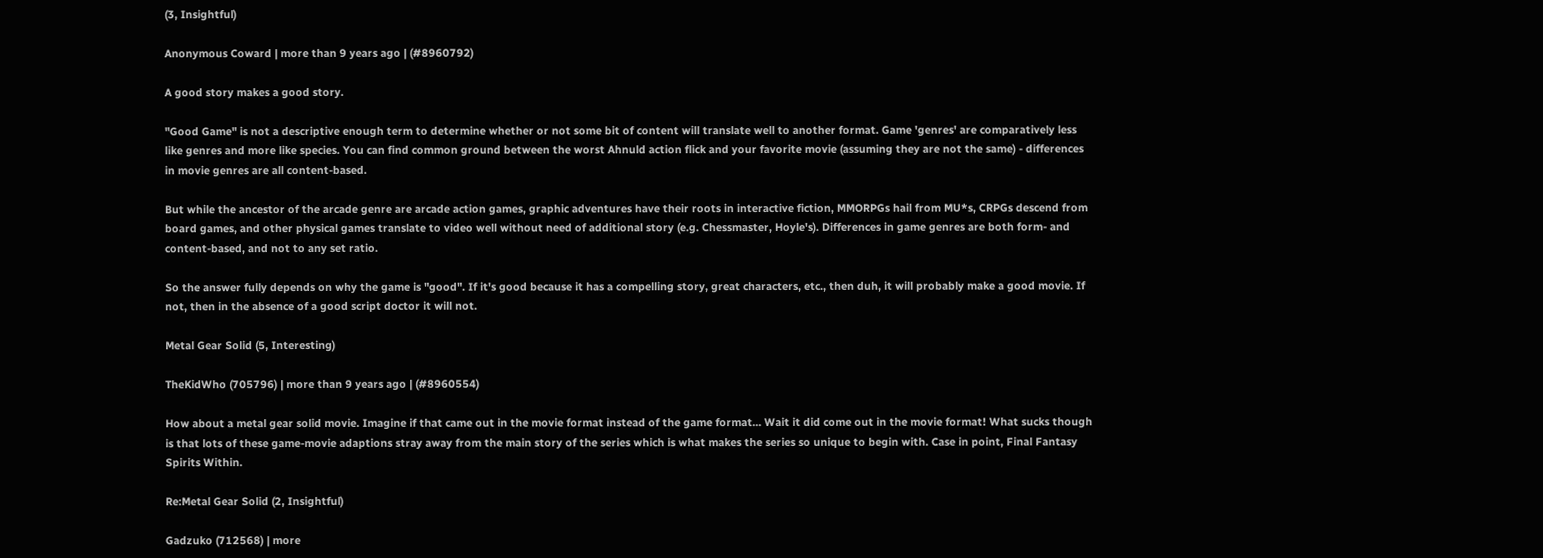(3, Insightful)

Anonymous Coward | more than 9 years ago | (#8960792)

A good story makes a good story.

"Good Game" is not a descriptive enough term to determine whether or not some bit of content will translate well to another format. Game 'genres' are comparatively less like genres and more like species. You can find common ground between the worst Ahnuld action flick and your favorite movie (assuming they are not the same) - differences in movie genres are all content-based.

But while the ancestor of the arcade genre are arcade action games, graphic adventures have their roots in interactive fiction, MMORPGs hail from MU*s, CRPGs descend from board games, and other physical games translate to video well without need of additional story (e.g. Chessmaster, Hoyle's). Differences in game genres are both form- and content-based, and not to any set ratio.

So the answer fully depends on why the game is "good". If it's good because it has a compelling story, great characters, etc., then duh, it will probably make a good movie. If not, then in the absence of a good script doctor it will not.

Metal Gear Solid (5, Interesting)

TheKidWho (705796) | more than 9 years ago | (#8960554)

How about a metal gear solid movie. Imagine if that came out in the movie format instead of the game format... Wait it did come out in the movie format! What sucks though is that lots of these game-movie adaptions stray away from the main story of the series which is what makes the series so unique to begin with. Case in point, Final Fantasy Spirits Within.

Re:Metal Gear Solid (2, Insightful)

Gadzuko (712568) | more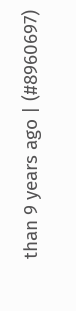than 9 years ago | (#8960697)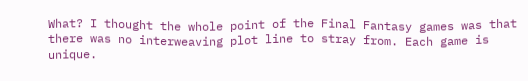What? I thought the whole point of the Final Fantasy games was that there was no interweaving plot line to stray from. Each game is unique.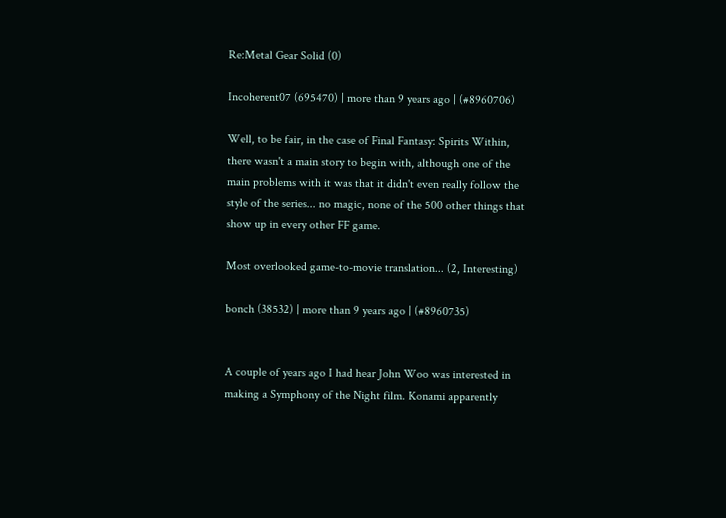Re:Metal Gear Solid (0)

Incoherent07 (695470) | more than 9 years ago | (#8960706)

Well, to be fair, in the case of Final Fantasy: Spirits Within, there wasn't a main story to begin with, although one of the main problems with it was that it didn't even really follow the style of the series... no magic, none of the 500 other things that show up in every other FF game.

Most overlooked game-to-movie translation... (2, Interesting)

bonch (38532) | more than 9 years ago | (#8960735)


A couple of years ago I had hear John Woo was interested in making a Symphony of the Night film. Konami apparently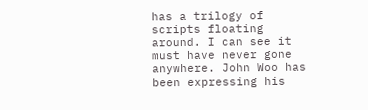has a trilogy of scripts floating around. I can see it must have never gone anywhere. John Woo has been expressing his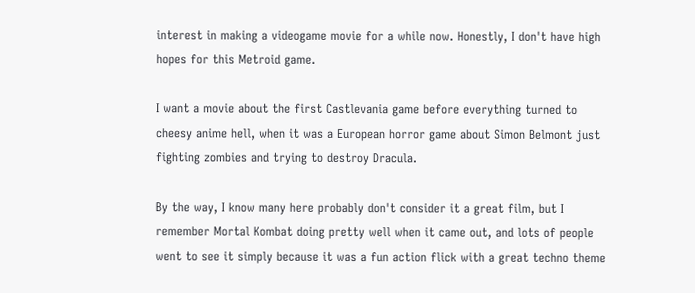interest in making a videogame movie for a while now. Honestly, I don't have high hopes for this Metroid game.

I want a movie about the first Castlevania game before everything turned to cheesy anime hell, when it was a European horror game about Simon Belmont just fighting zombies and trying to destroy Dracula.

By the way, I know many here probably don't consider it a great film, but I remember Mortal Kombat doing pretty well when it came out, and lots of people went to see it simply because it was a fun action flick with a great techno theme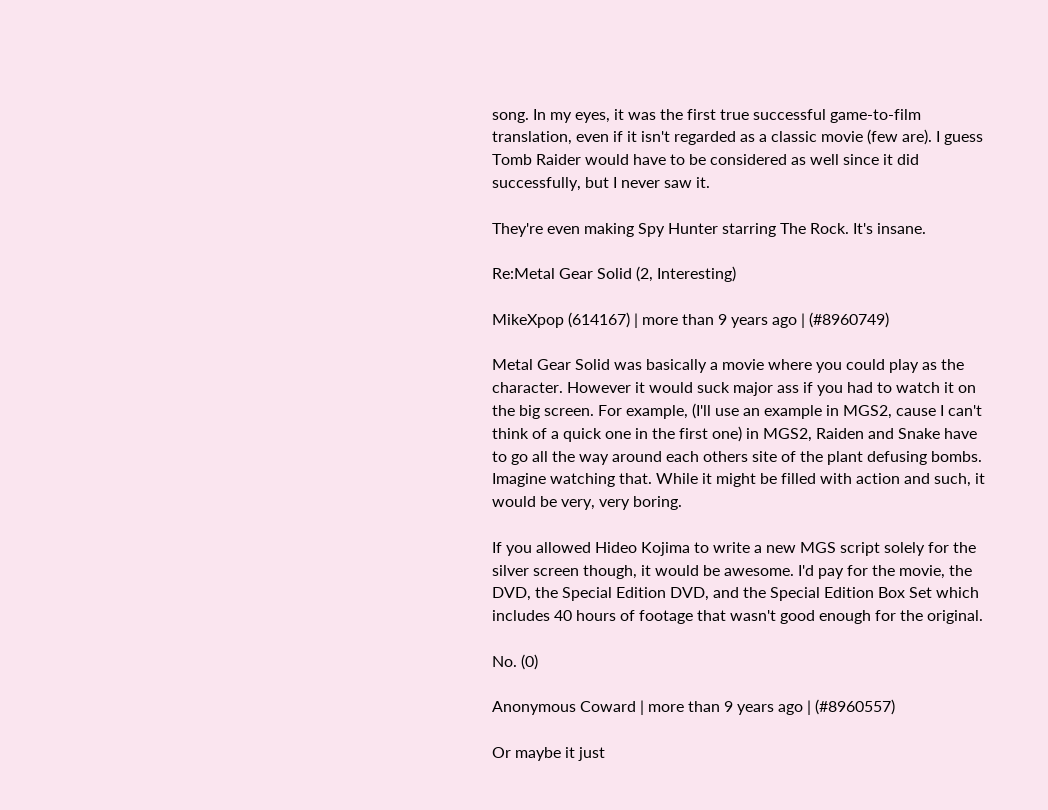song. In my eyes, it was the first true successful game-to-film translation, even if it isn't regarded as a classic movie (few are). I guess Tomb Raider would have to be considered as well since it did successfully, but I never saw it.

They're even making Spy Hunter starring The Rock. It's insane.

Re:Metal Gear Solid (2, Interesting)

MikeXpop (614167) | more than 9 years ago | (#8960749)

Metal Gear Solid was basically a movie where you could play as the character. However it would suck major ass if you had to watch it on the big screen. For example, (I'll use an example in MGS2, cause I can't think of a quick one in the first one) in MGS2, Raiden and Snake have to go all the way around each others site of the plant defusing bombs. Imagine watching that. While it might be filled with action and such, it would be very, very boring.

If you allowed Hideo Kojima to write a new MGS script solely for the silver screen though, it would be awesome. I'd pay for the movie, the DVD, the Special Edition DVD, and the Special Edition Box Set which includes 40 hours of footage that wasn't good enough for the original.

No. (0)

Anonymous Coward | more than 9 years ago | (#8960557)

Or maybe it just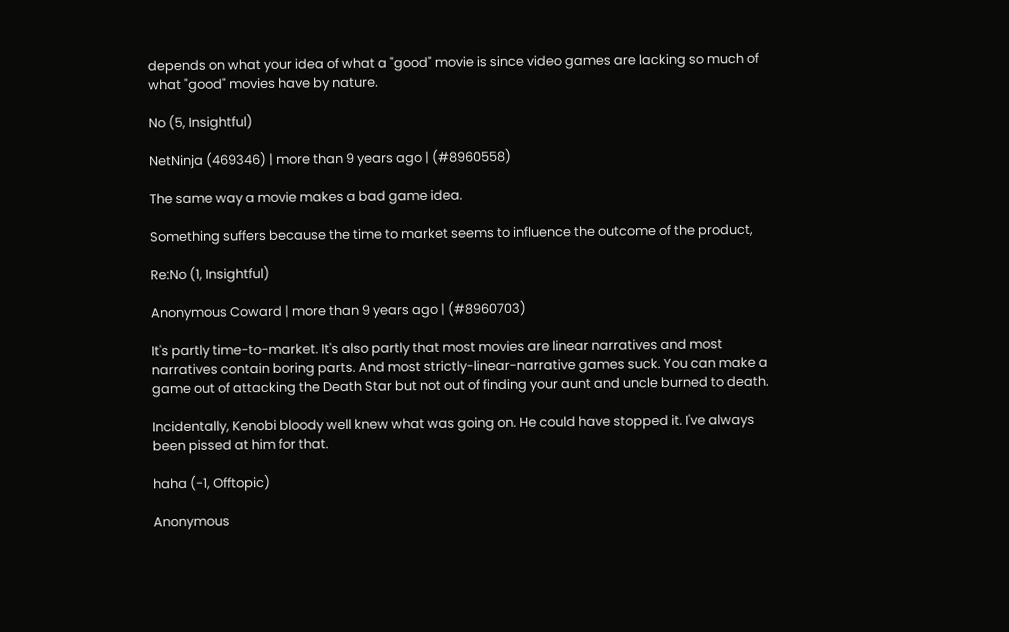depends on what your idea of what a "good" movie is since video games are lacking so much of what "good" movies have by nature.

No (5, Insightful)

NetNinja (469346) | more than 9 years ago | (#8960558)

The same way a movie makes a bad game idea.

Something suffers because the time to market seems to influence the outcome of the product,

Re:No (1, Insightful)

Anonymous Coward | more than 9 years ago | (#8960703)

It's partly time-to-market. It's also partly that most movies are linear narratives and most narratives contain boring parts. And most strictly-linear-narrative games suck. You can make a game out of attacking the Death Star but not out of finding your aunt and uncle burned to death.

Incidentally, Kenobi bloody well knew what was going on. He could have stopped it. I've always been pissed at him for that.

haha (-1, Offtopic)

Anonymous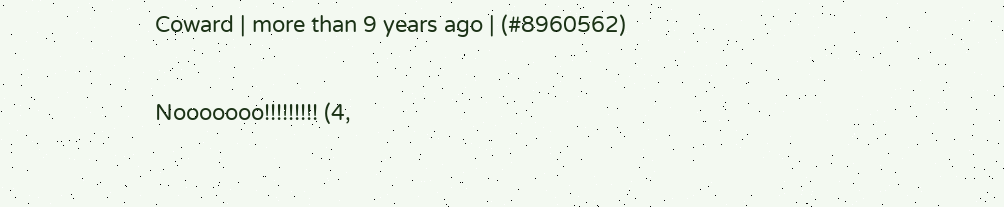Coward | more than 9 years ago | (#8960562)


Nooooooo!!!!!!!!! (4,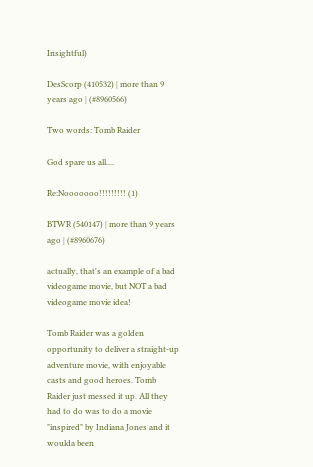Insightful)

DesScorp (410532) | more than 9 years ago | (#8960566)

Two words: Tomb Raider

God spare us all....

Re:Nooooooo!!!!!!!!! (1)

BTWR (540147) | more than 9 years ago | (#8960676)

actually, that's an example of a bad videogame movie, but NOT a bad videogame movie idea!

Tomb Raider was a golden opportunity to deliver a straight-up adventure movie, with enjoyable casts and good heroes. Tomb Raider just messed it up. All they had to do was to do a movie "inspired" by Indiana Jones and it woulda been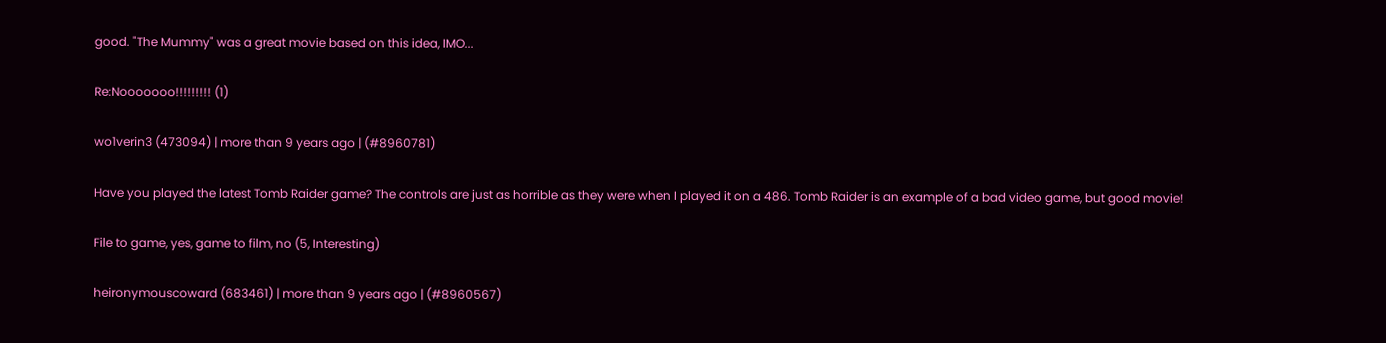good. "The Mummy" was a great movie based on this idea, IMO...

Re:Nooooooo!!!!!!!!! (1)

wo1verin3 (473094) | more than 9 years ago | (#8960781)

Have you played the latest Tomb Raider game? The controls are just as horrible as they were when I played it on a 486. Tomb Raider is an example of a bad video game, but good movie!

File to game, yes, game to film, no (5, Interesting)

heironymouscoward (683461) | more than 9 years ago | (#8960567)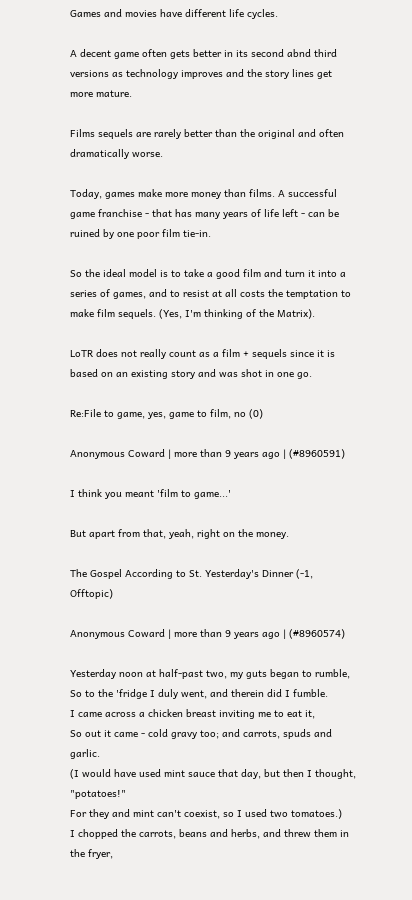Games and movies have different life cycles.

A decent game often gets better in its second abnd third versions as technology improves and the story lines get more mature.

Films sequels are rarely better than the original and often dramatically worse.

Today, games make more money than films. A successful game franchise - that has many years of life left - can be ruined by one poor film tie-in.

So the ideal model is to take a good film and turn it into a series of games, and to resist at all costs the temptation to make film sequels. (Yes, I'm thinking of the Matrix).

LoTR does not really count as a film + sequels since it is based on an existing story and was shot in one go.

Re:File to game, yes, game to film, no (0)

Anonymous Coward | more than 9 years ago | (#8960591)

I think you meant 'film to game...'

But apart from that, yeah, right on the money.

The Gospel According to St. Yesterday's Dinner (-1, Offtopic)

Anonymous Coward | more than 9 years ago | (#8960574)

Yesterday noon at half-past two, my guts began to rumble,
So to the 'fridge I duly went, and therein did I fumble.
I came across a chicken breast inviting me to eat it,
So out it came - cold gravy too; and carrots, spuds and garlic.
(I would have used mint sauce that day, but then I thought, "potatoes!"
For they and mint can't coexist, so I used two tomatoes.)
I chopped the carrots, beans and herbs, and threw them in the fryer,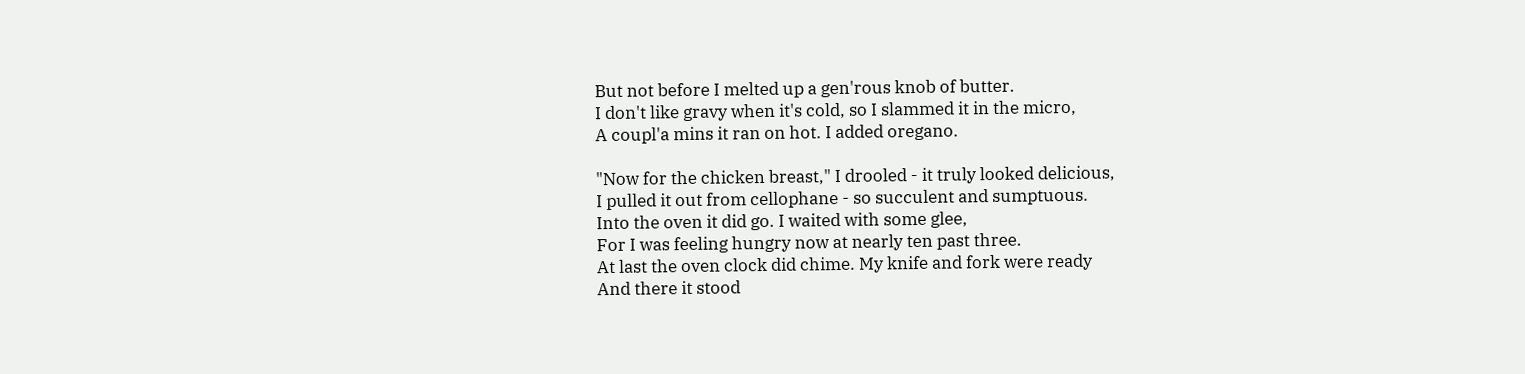But not before I melted up a gen'rous knob of butter.
I don't like gravy when it's cold, so I slammed it in the micro,
A coupl'a mins it ran on hot. I added oregano.

"Now for the chicken breast," I drooled - it truly looked delicious,
I pulled it out from cellophane - so succulent and sumptuous.
Into the oven it did go. I waited with some glee,
For I was feeling hungry now at nearly ten past three.
At last the oven clock did chime. My knife and fork were ready
And there it stood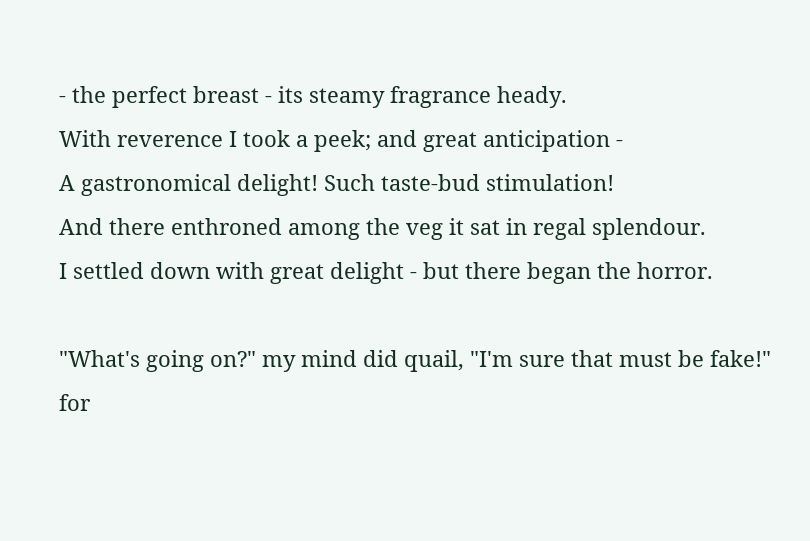- the perfect breast - its steamy fragrance heady.
With reverence I took a peek; and great anticipation -
A gastronomical delight! Such taste-bud stimulation!
And there enthroned among the veg it sat in regal splendour.
I settled down with great delight - but there began the horror.

"What's going on?" my mind did quail, "I'm sure that must be fake!"
for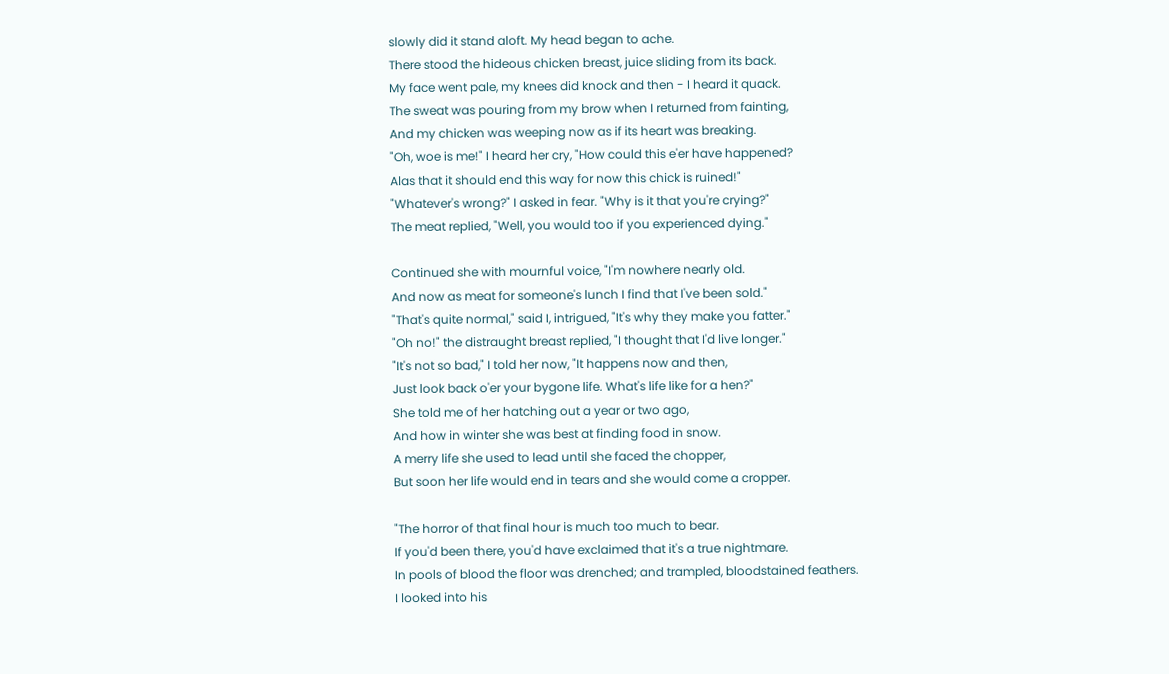slowly did it stand aloft. My head began to ache.
There stood the hideous chicken breast, juice sliding from its back.
My face went pale, my knees did knock and then - I heard it quack.
The sweat was pouring from my brow when I returned from fainting,
And my chicken was weeping now as if its heart was breaking.
"Oh, woe is me!" I heard her cry, "How could this e'er have happened?
Alas that it should end this way for now this chick is ruined!"
"Whatever's wrong?" I asked in fear. "Why is it that you're crying?"
The meat replied, "Well, you would too if you experienced dying."

Continued she with mournful voice, "I'm nowhere nearly old.
And now as meat for someone's lunch I find that I've been sold."
"That's quite normal," said I, intrigued, "It's why they make you fatter."
"Oh no!" the distraught breast replied, "I thought that I'd live longer."
"It's not so bad," I told her now, "It happens now and then,
Just look back o'er your bygone life. What's life like for a hen?"
She told me of her hatching out a year or two ago,
And how in winter she was best at finding food in snow.
A merry life she used to lead until she faced the chopper,
But soon her life would end in tears and she would come a cropper.

"The horror of that final hour is much too much to bear.
If you'd been there, you'd have exclaimed that it's a true nightmare.
In pools of blood the floor was drenched; and trampled, bloodstained feathers.
I looked into his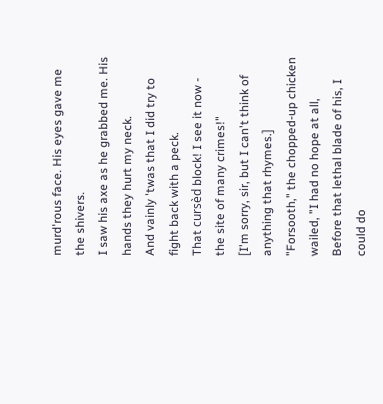murd'rous face. His eyes gave me the shivers.
I saw his axe as he grabbed me. His hands they hurt my neck.
And vainly 'twas that I did try to fight back with a peck.
That cursèd block! I see it now - the site of many crimes!"
[I'm sorry, sir, but I can't think of anything that rhymes.]
"Forsooth," the chopped-up chicken wailed, "I had no hope at all,
Before that lethal blade of his, I could do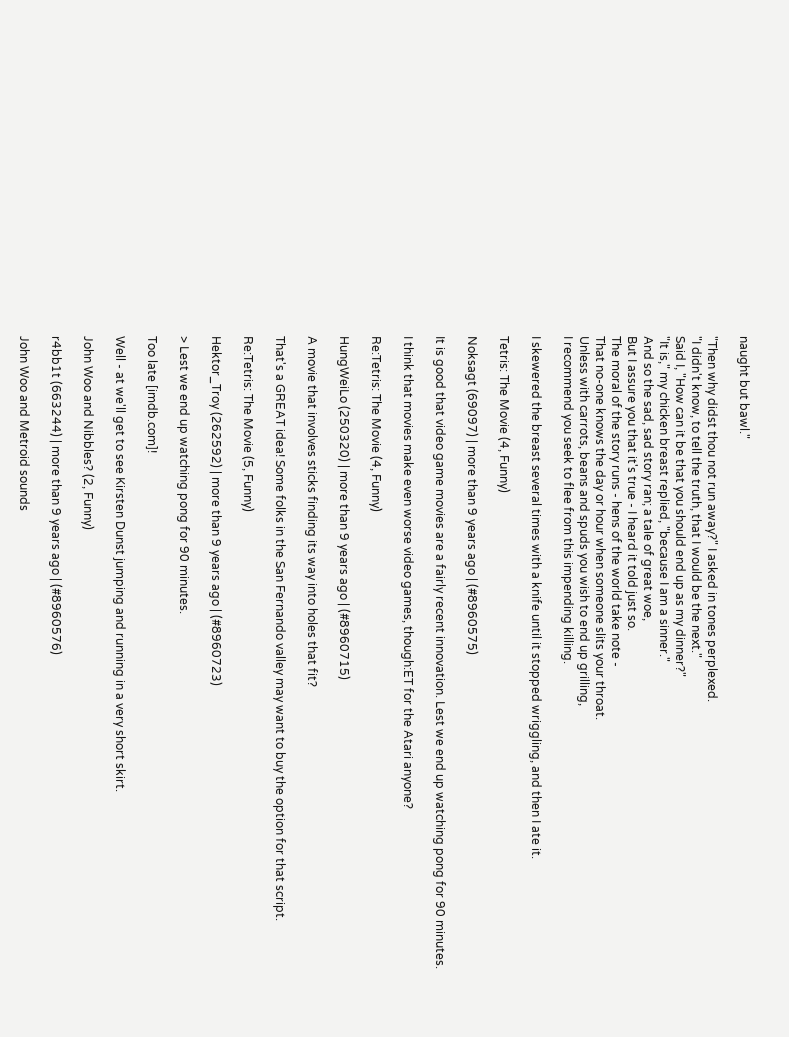naught but bawl."

"Then why didst thou not run away?" I asked in tones perplexed.
"I didn't know, to tell the truth, that I would be the next."
Said I, "How can it be that you should end up as my dinner?"
"It is," my chicken breast replied, "because I am a sinner."
And so the sad, sad story ran; a tale of great woe,
But I assure you that it's true - I heard it told just so.
The moral of the story runs - hens of the world take note -
That no-one knows the day or hour when someone slits your throat.
Unless with carrots, beans and spuds you wish to end up grilling,
I recommend you seek to flee from this impending killing.

I skewered the breast several times with a knife until it stopped wriggling, and then I ate it.

Tetris: The Movie (4, Funny)

Noksagt (69097) | more than 9 years ago | (#8960575)

It is good that video game movies are a fairly recent innovation. Lest we end up watching pong for 90 minutes.

I think that movies make even worse video games, though:ET for the Atari anyone?

Re:Tetris: The Movie (4, Funny)

HungWeiLo (250320) | more than 9 years ago | (#8960715)

A movie that involves sticks finding its way into holes that fit?

That's a GREAT idea! Some folks in the San Fernando valley may want to buy the option for that script.

Re:Tetris: The Movie (5, Funny)

Hektor_Troy (262592) | more than 9 years ago | (#8960723)

> Lest we end up watching pong for 90 minutes.

Too late [imdb.com]!

Well - at we'll get to see Kirsten Dunst jumping and running in a very short skirt.

John Woo and Nibbles? (2, Funny)

r4bb1t (663244) | more than 9 years ago | (#8960576)

John Woo and Metroid sounds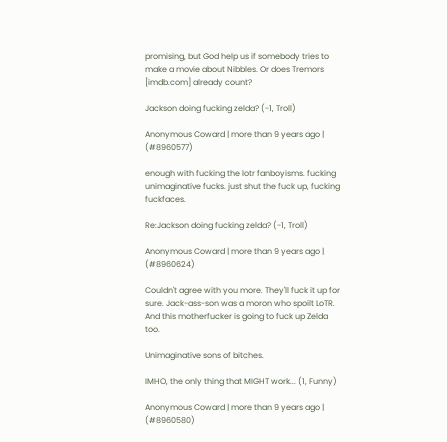promising, but God help us if somebody tries to make a movie about Nibbles. Or does Tremors [imdb.com] already count?

Jackson doing fucking zelda? (-1, Troll)

Anonymous Coward | more than 9 years ago | (#8960577)

enough with fucking the lotr fanboyisms. fucking unimaginative fucks. just shut the fuck up, fucking fuckfaces.

Re:Jackson doing fucking zelda? (-1, Troll)

Anonymous Coward | more than 9 years ago | (#8960624)

Couldn't agree with you more. They'll fuck it up for sure. Jack-ass-son was a moron who spoilt LoTR. And this motherfucker is going to fuck up Zelda too.

Unimaginative sons of bitches.

IMHO, the only thing that MIGHT work... (1, Funny)

Anonymous Coward | more than 9 years ago | (#8960580)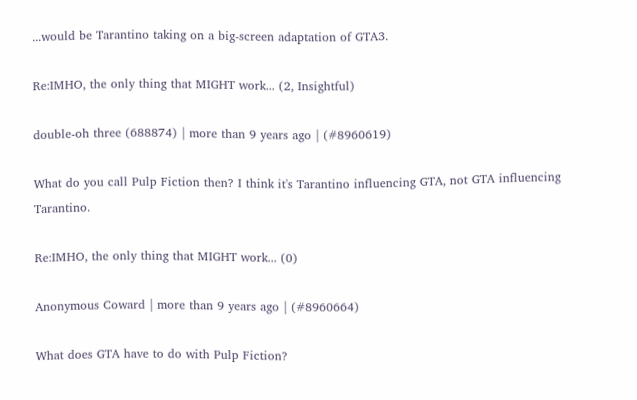...would be Tarantino taking on a big-screen adaptation of GTA3.

Re:IMHO, the only thing that MIGHT work... (2, Insightful)

double-oh three (688874) | more than 9 years ago | (#8960619)

What do you call Pulp Fiction then? I think it's Tarantino influencing GTA, not GTA influencing Tarantino.

Re:IMHO, the only thing that MIGHT work... (0)

Anonymous Coward | more than 9 years ago | (#8960664)

What does GTA have to do with Pulp Fiction?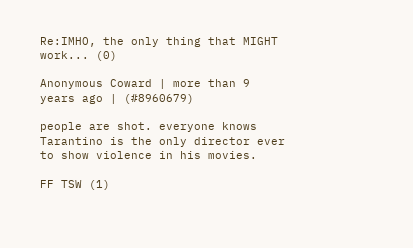Re:IMHO, the only thing that MIGHT work... (0)

Anonymous Coward | more than 9 years ago | (#8960679)

people are shot. everyone knows Tarantino is the only director ever to show violence in his movies.

FF TSW (1)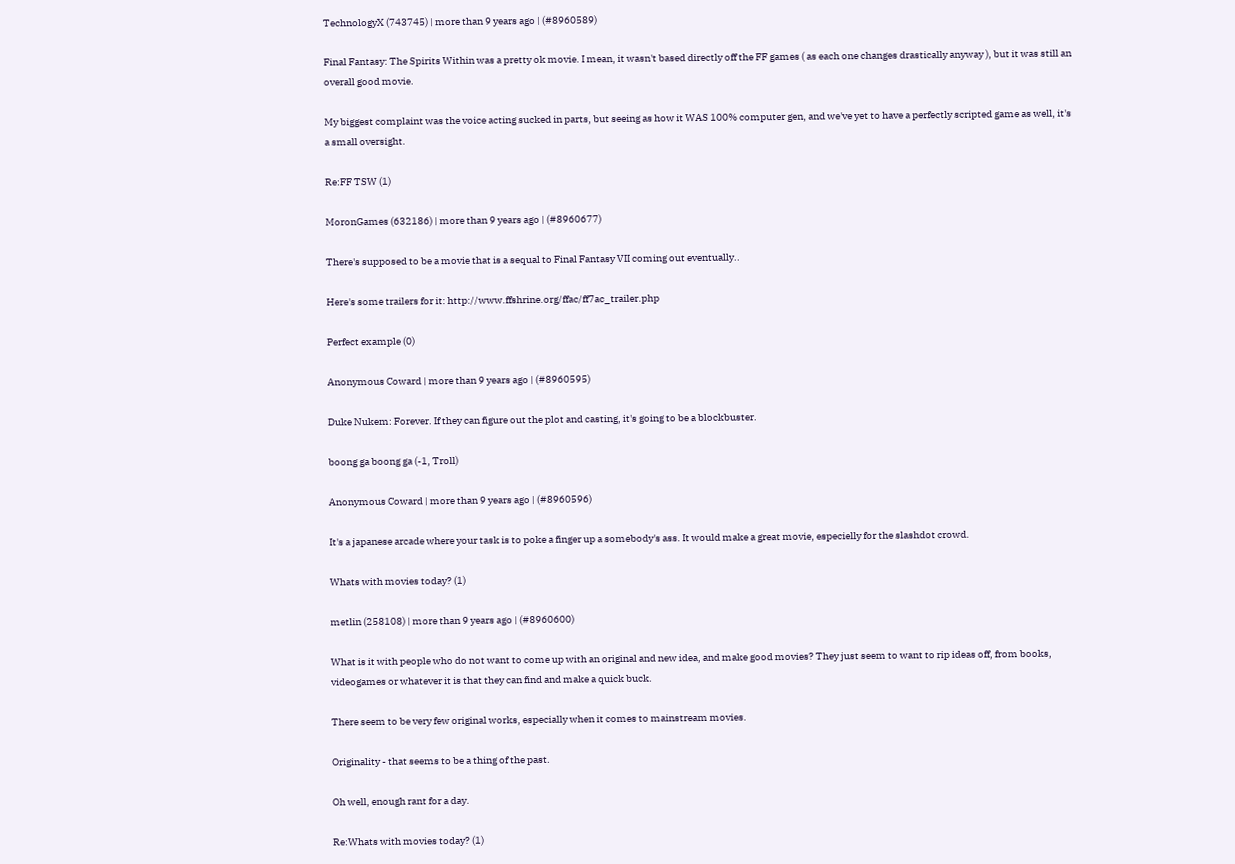TechnologyX (743745) | more than 9 years ago | (#8960589)

Final Fantasy: The Spirits Within was a pretty ok movie. I mean, it wasn't based directly off the FF games ( as each one changes drastically anyway ), but it was still an overall good movie.

My biggest complaint was the voice acting sucked in parts, but seeing as how it WAS 100% computer gen, and we've yet to have a perfectly scripted game as well, it's a small oversight.

Re:FF TSW (1)

MoronGames (632186) | more than 9 years ago | (#8960677)

There's supposed to be a movie that is a sequal to Final Fantasy VII coming out eventually..

Here's some trailers for it: http://www.ffshrine.org/ffac/ff7ac_trailer.php

Perfect example (0)

Anonymous Coward | more than 9 years ago | (#8960595)

Duke Nukem: Forever. If they can figure out the plot and casting, it's going to be a blockbuster.

boong ga boong ga (-1, Troll)

Anonymous Coward | more than 9 years ago | (#8960596)

It's a japanese arcade where your task is to poke a finger up a somebody's ass. It would make a great movie, especielly for the slashdot crowd.

Whats with movies today? (1)

metlin (258108) | more than 9 years ago | (#8960600)

What is it with people who do not want to come up with an original and new idea, and make good movies? They just seem to want to rip ideas off, from books, videogames or whatever it is that they can find and make a quick buck.

There seem to be very few original works, especially when it comes to mainstream movies.

Originality - that seems to be a thing of the past.

Oh well, enough rant for a day.

Re:Whats with movies today? (1)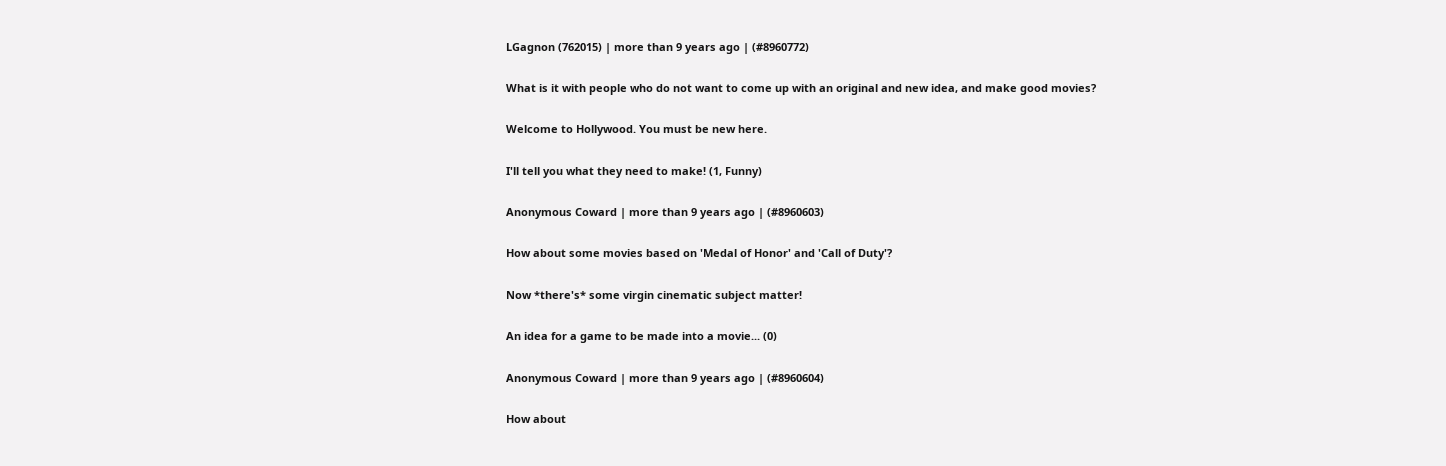LGagnon (762015) | more than 9 years ago | (#8960772)

What is it with people who do not want to come up with an original and new idea, and make good movies?

Welcome to Hollywood. You must be new here.

I'll tell you what they need to make! (1, Funny)

Anonymous Coward | more than 9 years ago | (#8960603)

How about some movies based on 'Medal of Honor' and 'Call of Duty'?

Now *there's* some virgin cinematic subject matter!

An idea for a game to be made into a movie... (0)

Anonymous Coward | more than 9 years ago | (#8960604)

How about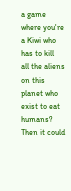a game where you're a Kiwi who has to kill
all the aliens on this planet who exist to eat humans?
Then it could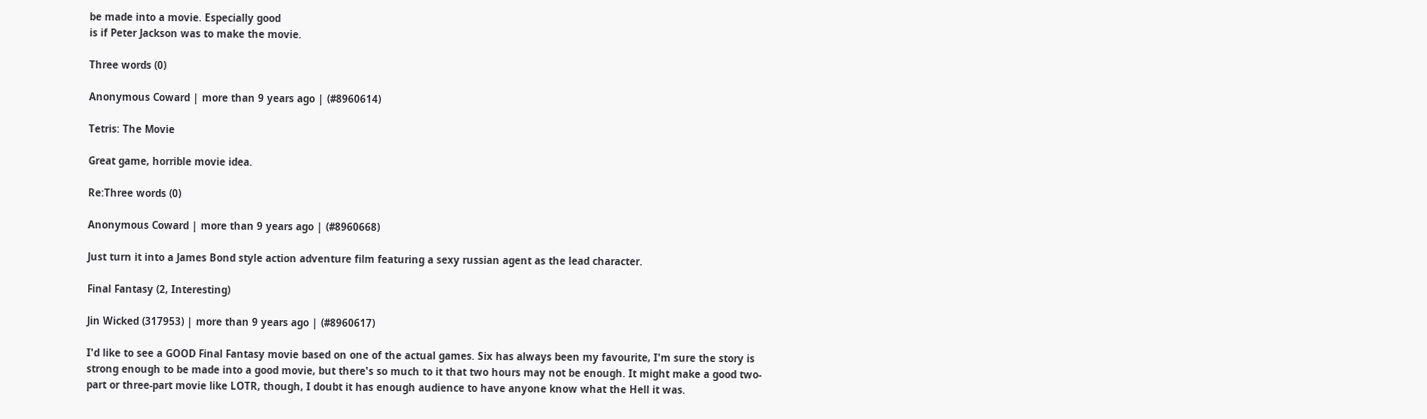be made into a movie. Especially good
is if Peter Jackson was to make the movie.

Three words (0)

Anonymous Coward | more than 9 years ago | (#8960614)

Tetris: The Movie

Great game, horrible movie idea.

Re:Three words (0)

Anonymous Coward | more than 9 years ago | (#8960668)

Just turn it into a James Bond style action adventure film featuring a sexy russian agent as the lead character.

Final Fantasy (2, Interesting)

Jin Wicked (317953) | more than 9 years ago | (#8960617)

I'd like to see a GOOD Final Fantasy movie based on one of the actual games. Six has always been my favourite, I'm sure the story is strong enough to be made into a good movie, but there's so much to it that two hours may not be enough. It might make a good two-part or three-part movie like LOTR, though, I doubt it has enough audience to have anyone know what the Hell it was.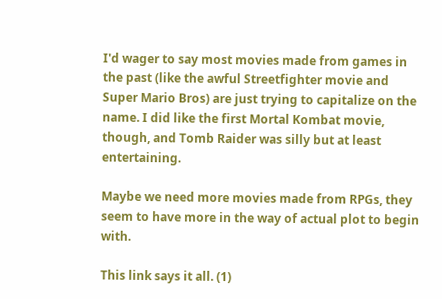I'd wager to say most movies made from games in the past (like the awful Streetfighter movie and Super Mario Bros) are just trying to capitalize on the name. I did like the first Mortal Kombat movie, though, and Tomb Raider was silly but at least entertaining.

Maybe we need more movies made from RPGs, they seem to have more in the way of actual plot to begin with.

This link says it all. (1)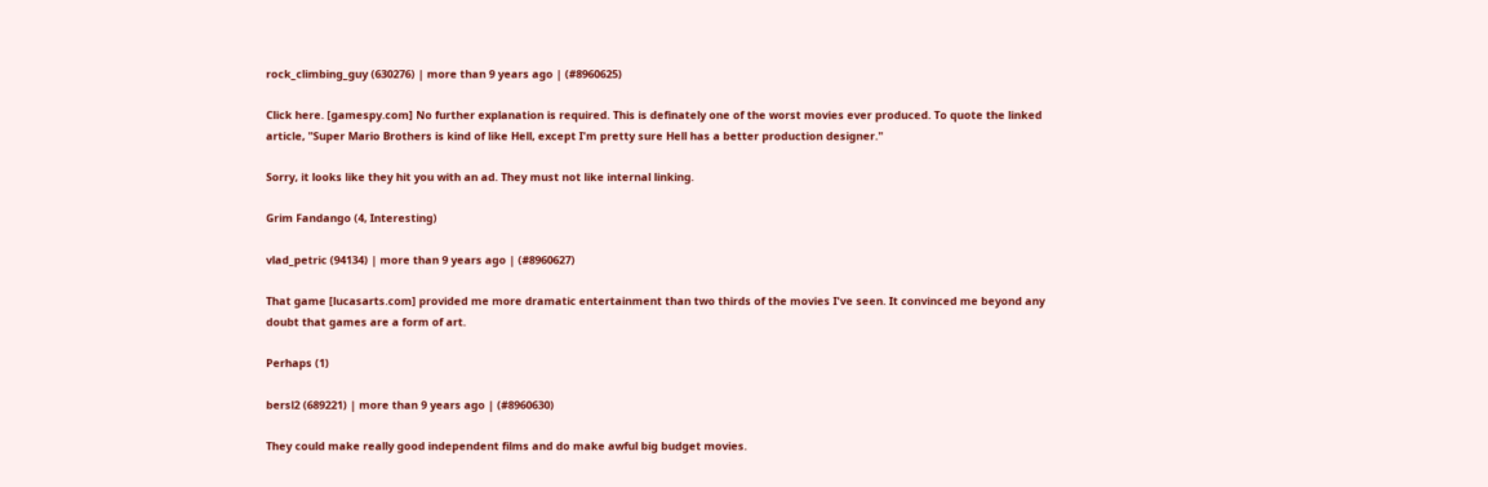rock_climbing_guy (630276) | more than 9 years ago | (#8960625)

Click here. [gamespy.com] No further explanation is required. This is definately one of the worst movies ever produced. To quote the linked article, "Super Mario Brothers is kind of like Hell, except I'm pretty sure Hell has a better production designer."

Sorry, it looks like they hit you with an ad. They must not like internal linking.

Grim Fandango (4, Interesting)

vlad_petric (94134) | more than 9 years ago | (#8960627)

That game [lucasarts.com] provided me more dramatic entertainment than two thirds of the movies I've seen. It convinced me beyond any doubt that games are a form of art.

Perhaps (1)

bersl2 (689221) | more than 9 years ago | (#8960630)

They could make really good independent films and do make awful big budget movies.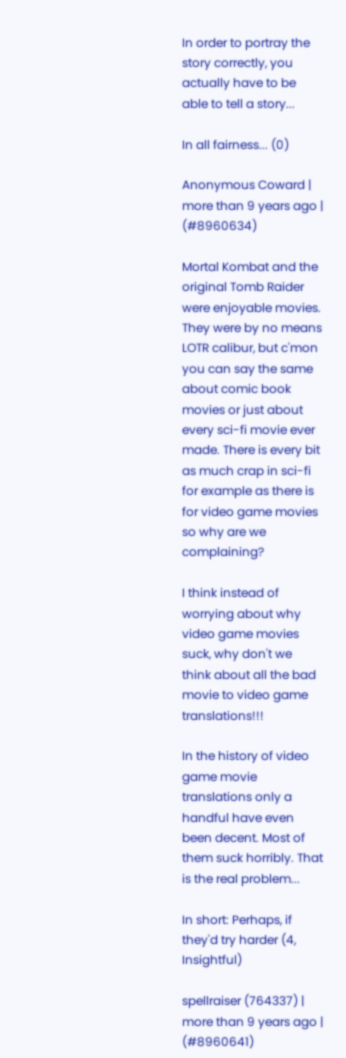In order to portray the story correctly, you actually have to be able to tell a story...

In all fairness... (0)

Anonymous Coward | more than 9 years ago | (#8960634)

Mortal Kombat and the original Tomb Raider were enjoyable movies. They were by no means LOTR calibur, but c'mon you can say the same about comic book movies or just about every sci-fi movie ever made. There is every bit as much crap in sci-fi for example as there is for video game movies so why are we complaining?

I think instead of worrying about why video game movies suck, why don't we think about all the bad movie to video game translations!!!

In the history of video game movie translations only a handful have even been decent. Most of them suck horribly. That is the real problem...

In short: Perhaps, if they'd try harder (4, Insightful)

spellraiser (764337) | more than 9 years ago | (#8960641)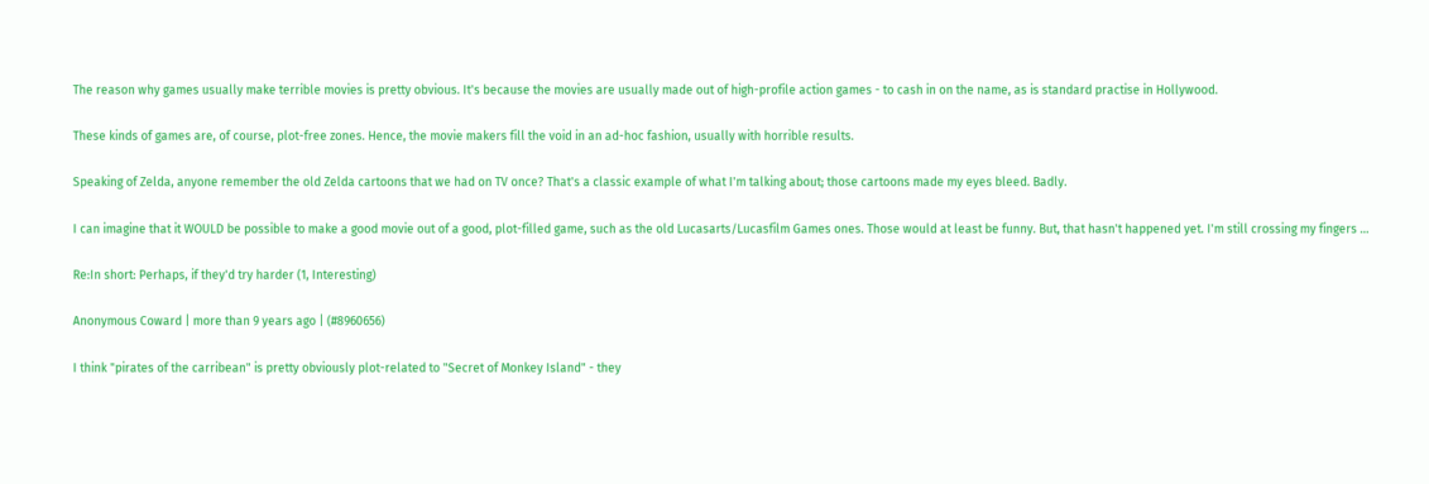The reason why games usually make terrible movies is pretty obvious. It's because the movies are usually made out of high-profile action games - to cash in on the name, as is standard practise in Hollywood.

These kinds of games are, of course, plot-free zones. Hence, the movie makers fill the void in an ad-hoc fashion, usually with horrible results.

Speaking of Zelda, anyone remember the old Zelda cartoons that we had on TV once? That's a classic example of what I'm talking about; those cartoons made my eyes bleed. Badly.

I can imagine that it WOULD be possible to make a good movie out of a good, plot-filled game, such as the old Lucasarts/Lucasfilm Games ones. Those would at least be funny. But, that hasn't happened yet. I'm still crossing my fingers ...

Re:In short: Perhaps, if they'd try harder (1, Interesting)

Anonymous Coward | more than 9 years ago | (#8960656)

I think "pirates of the carribean" is pretty obviously plot-related to "Secret of Monkey Island" - they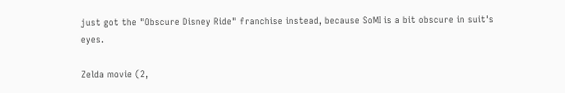just got the "Obscure Disney Ride" franchise instead, because SoMI is a bit obscure in suit's eyes.

Zelda movie (2,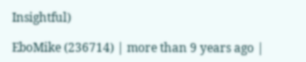Insightful)

EboMike (236714) | more than 9 years ago |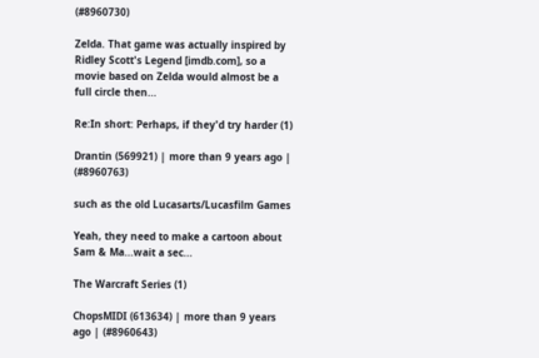(#8960730)

Zelda. That game was actually inspired by Ridley Scott's Legend [imdb.com], so a movie based on Zelda would almost be a full circle then...

Re:In short: Perhaps, if they'd try harder (1)

Drantin (569921) | more than 9 years ago | (#8960763)

such as the old Lucasarts/Lucasfilm Games

Yeah, they need to make a cartoon about Sam & Ma...wait a sec...

The Warcraft Series (1)

ChopsMIDI (613634) | more than 9 years ago | (#8960643)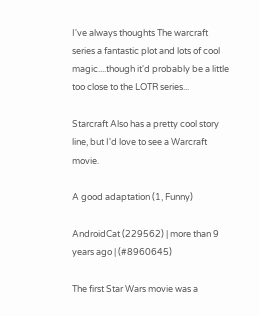I've always thoughts The warcraft series a fantastic plot and lots of cool magic....though it'd probably be a little too close to the LOTR series...

Starcraft Also has a pretty cool story line, but I'd love to see a Warcraft movie.

A good adaptation (1, Funny)

AndroidCat (229562) | more than 9 years ago | (#8960645)

The first Star Wars movie was a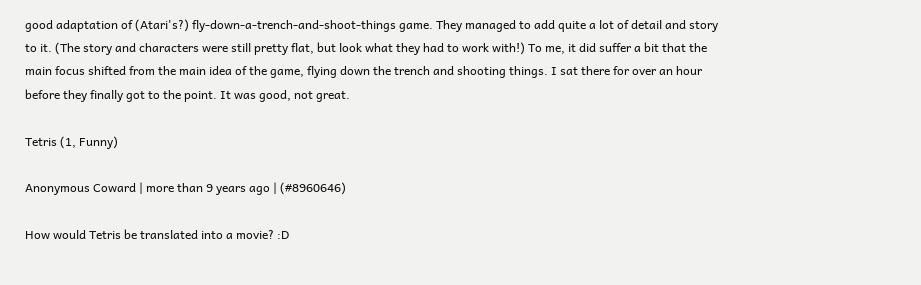good adaptation of (Atari's?) fly-down-a-trench-and-shoot-things game. They managed to add quite a lot of detail and story to it. (The story and characters were still pretty flat, but look what they had to work with!) To me, it did suffer a bit that the main focus shifted from the main idea of the game, flying down the trench and shooting things. I sat there for over an hour before they finally got to the point. It was good, not great.

Tetris (1, Funny)

Anonymous Coward | more than 9 years ago | (#8960646)

How would Tetris be translated into a movie? :D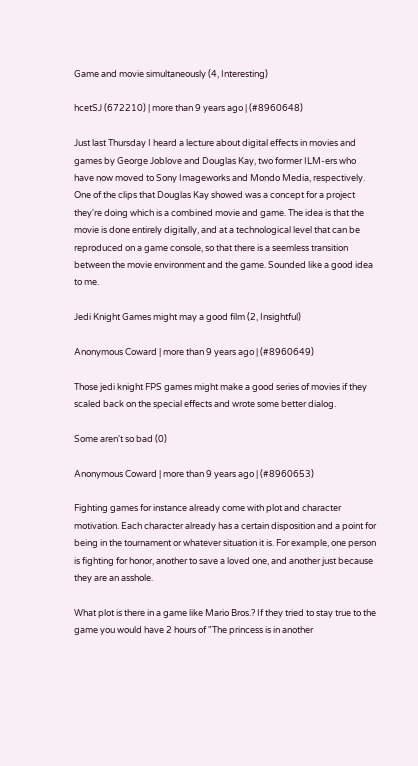Game and movie simultaneously (4, Interesting)

hcetSJ (672210) | more than 9 years ago | (#8960648)

Just last Thursday I heard a lecture about digital effects in movies and games by George Joblove and Douglas Kay, two former ILM-ers who have now moved to Sony Imageworks and Mondo Media, respectively. One of the clips that Douglas Kay showed was a concept for a project they're doing which is a combined movie and game. The idea is that the movie is done entirely digitally, and at a technological level that can be reproduced on a game console, so that there is a seemless transition between the movie environment and the game. Sounded like a good idea to me.

Jedi Knight Games might may a good film (2, Insightful)

Anonymous Coward | more than 9 years ago | (#8960649)

Those jedi knight FPS games might make a good series of movies if they scaled back on the special effects and wrote some better dialog.

Some aren't so bad (0)

Anonymous Coward | more than 9 years ago | (#8960653)

Fighting games for instance already come with plot and character motivation. Each character already has a certain disposition and a point for being in the tournament or whatever situation it is. For example, one person is fighting for honor, another to save a loved one, and another just because they are an asshole.

What plot is there in a game like Mario Bros.? If they tried to stay true to the game you would have 2 hours of "The princess is in another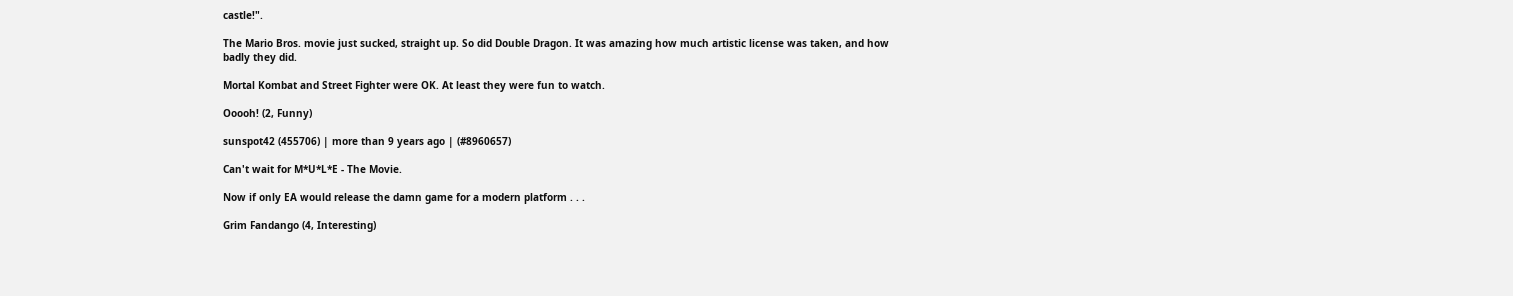castle!".

The Mario Bros. movie just sucked, straight up. So did Double Dragon. It was amazing how much artistic license was taken, and how badly they did.

Mortal Kombat and Street Fighter were OK. At least they were fun to watch.

Ooooh! (2, Funny)

sunspot42 (455706) | more than 9 years ago | (#8960657)

Can't wait for M*U*L*E - The Movie.

Now if only EA would release the damn game for a modern platform . . .

Grim Fandango (4, Interesting)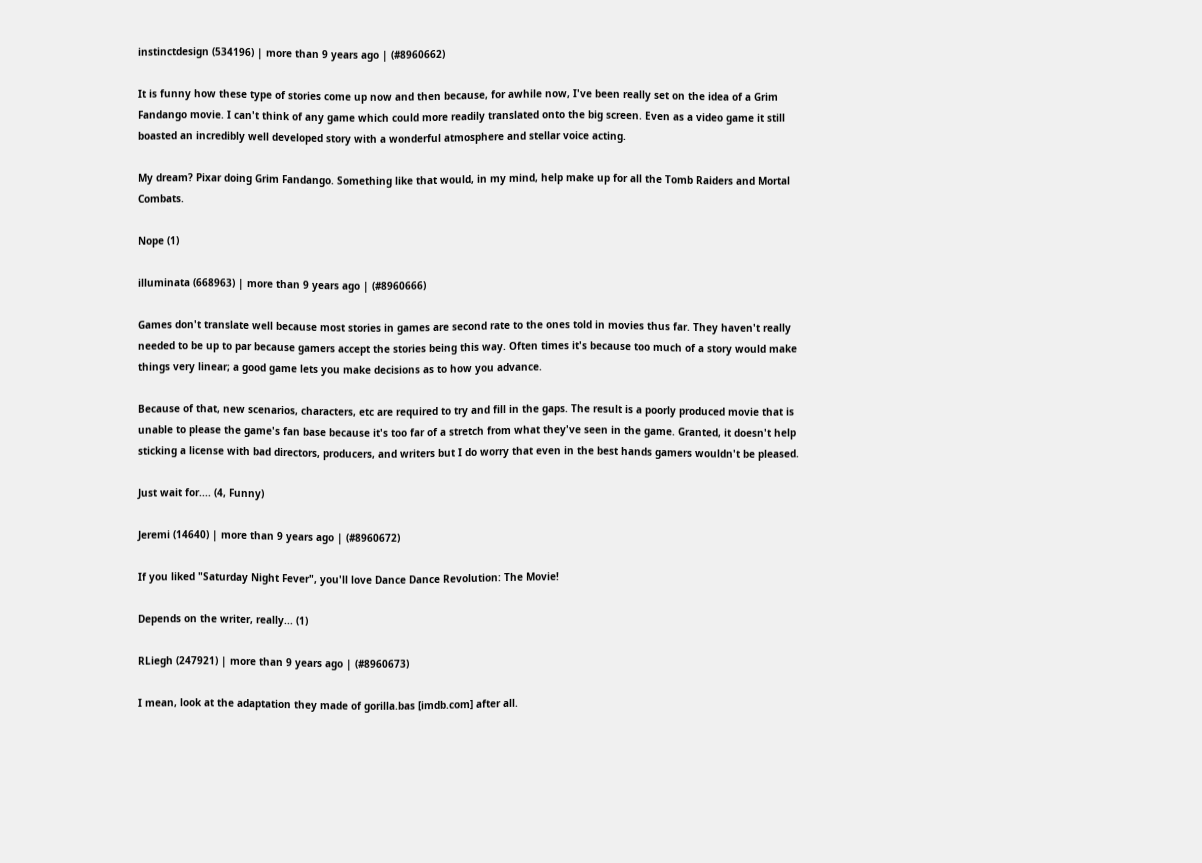instinctdesign (534196) | more than 9 years ago | (#8960662)

It is funny how these type of stories come up now and then because, for awhile now, I've been really set on the idea of a Grim Fandango movie. I can't think of any game which could more readily translated onto the big screen. Even as a video game it still boasted an incredibly well developed story with a wonderful atmosphere and stellar voice acting.

My dream? Pixar doing Grim Fandango. Something like that would, in my mind, help make up for all the Tomb Raiders and Mortal Combats.

Nope (1)

illuminata (668963) | more than 9 years ago | (#8960666)

Games don't translate well because most stories in games are second rate to the ones told in movies thus far. They haven't really needed to be up to par because gamers accept the stories being this way. Often times it's because too much of a story would make things very linear; a good game lets you make decisions as to how you advance.

Because of that, new scenarios, characters, etc are required to try and fill in the gaps. The result is a poorly produced movie that is unable to please the game's fan base because it's too far of a stretch from what they've seen in the game. Granted, it doesn't help sticking a license with bad directors, producers, and writers but I do worry that even in the best hands gamers wouldn't be pleased.

Just wait for.... (4, Funny)

Jeremi (14640) | more than 9 years ago | (#8960672)

If you liked "Saturday Night Fever", you'll love Dance Dance Revolution: The Movie!

Depends on the writer, really... (1)

RLiegh (247921) | more than 9 years ago | (#8960673)

I mean, look at the adaptation they made of gorilla.bas [imdb.com] after all.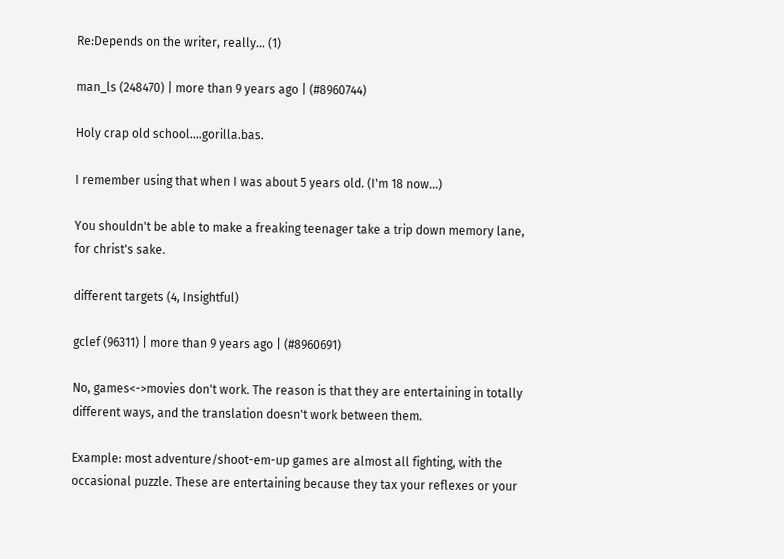Re:Depends on the writer, really... (1)

man_ls (248470) | more than 9 years ago | (#8960744)

Holy crap old school....gorilla.bas.

I remember using that when I was about 5 years old. (I'm 18 now...)

You shouldn't be able to make a freaking teenager take a trip down memory lane, for christ's sake.

different targets (4, Insightful)

gclef (96311) | more than 9 years ago | (#8960691)

No, games<->movies don't work. The reason is that they are entertaining in totally different ways, and the translation doesn't work between them.

Example: most adventure/shoot-em-up games are almost all fighting, with the occasional puzzle. These are entertaining because they tax your reflexes or your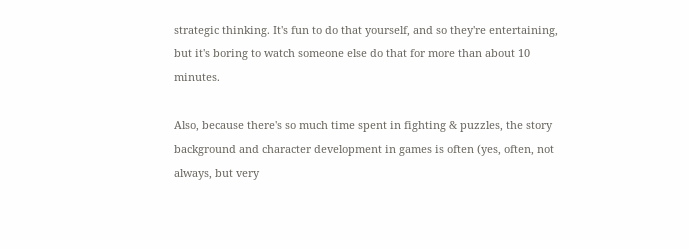strategic thinking. It's fun to do that yourself, and so they're entertaining, but it's boring to watch someone else do that for more than about 10 minutes.

Also, because there's so much time spent in fighting & puzzles, the story background and character development in games is often (yes, often, not always, but very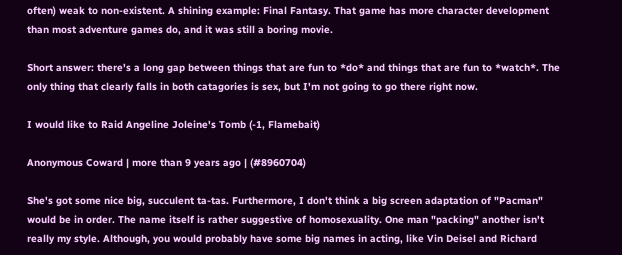often) weak to non-existent. A shining example: Final Fantasy. That game has more character development than most adventure games do, and it was still a boring movie.

Short answer: there's a long gap between things that are fun to *do* and things that are fun to *watch*. The only thing that clearly falls in both catagories is sex, but I'm not going to go there right now.

I would like to Raid Angeline Joleine's Tomb (-1, Flamebait)

Anonymous Coward | more than 9 years ago | (#8960704)

She's got some nice big, succulent ta-tas. Furthermore, I don't think a big screen adaptation of "Pacman" would be in order. The name itself is rather suggestive of homosexuality. One man "packing" another isn't really my style. Although, you would probably have some big names in acting, like Vin Deisel and Richard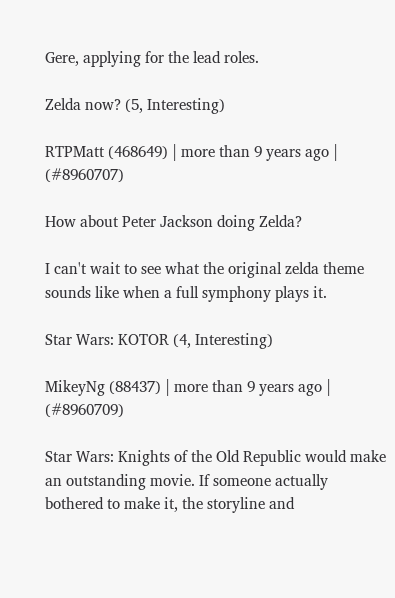Gere, applying for the lead roles.

Zelda now? (5, Interesting)

RTPMatt (468649) | more than 9 years ago | (#8960707)

How about Peter Jackson doing Zelda?

I can't wait to see what the original zelda theme sounds like when a full symphony plays it.

Star Wars: KOTOR (4, Interesting)

MikeyNg (88437) | more than 9 years ago | (#8960709)

Star Wars: Knights of the Old Republic would make an outstanding movie. If someone actually bothered to make it, the storyline and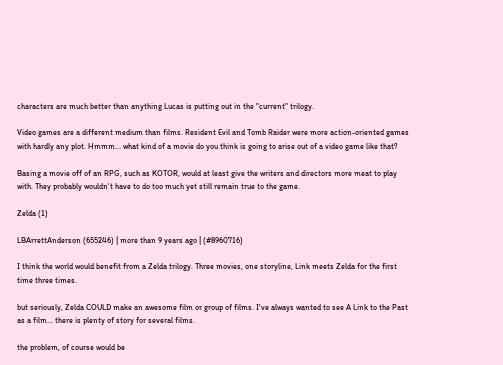characters are much better than anything Lucas is putting out in the "current" trilogy.

Video games are a different medium than films. Resident Evil and Tomb Raider were more action-oriented games with hardly any plot. Hmmm... what kind of a movie do you think is going to arise out of a video game like that?

Basing a movie off of an RPG, such as KOTOR, would at least give the writers and directors more meat to play with. They probably wouldn't have to do too much yet still remain true to the game.

Zelda (1)

LBArrettAnderson (655246) | more than 9 years ago | (#8960716)

I think the world would benefit from a Zelda trilogy. Three movies, one storyline, Link meets Zelda for the first time three times.

but seriously, Zelda COULD make an awesome film or group of films. I've always wanted to see A Link to the Past as a film... there is plenty of story for several films.

the problem, of course would be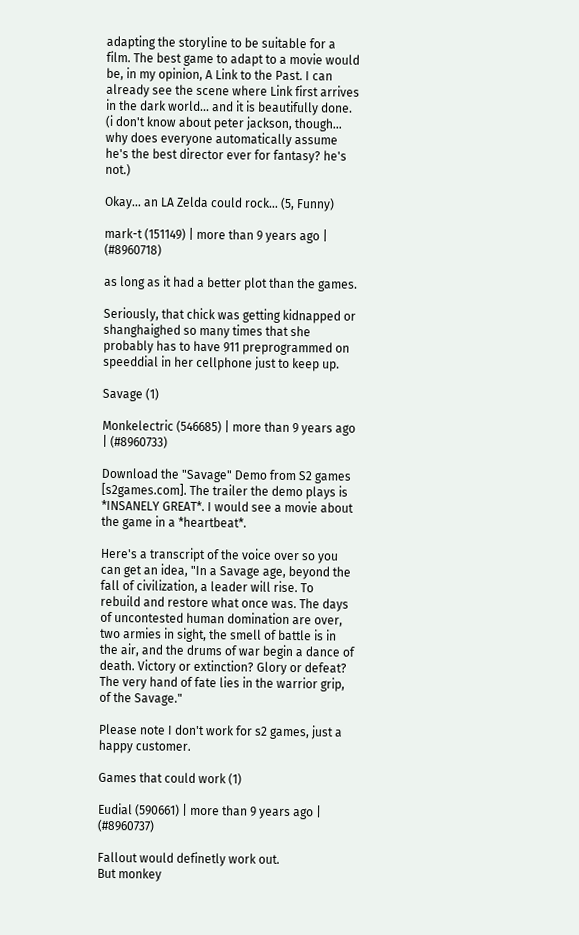adapting the storyline to be suitable for a film. The best game to adapt to a movie would be, in my opinion, A Link to the Past. I can already see the scene where Link first arrives in the dark world... and it is beautifully done. (i don't know about peter jackson, though... why does everyone automatically assume he's the best director ever for fantasy? he's not.)

Okay... an LA Zelda could rock... (5, Funny)

mark-t (151149) | more than 9 years ago | (#8960718)

as long as it had a better plot than the games.

Seriously, that chick was getting kidnapped or shanghaighed so many times that she probably has to have 911 preprogrammed on speeddial in her cellphone just to keep up.

Savage (1)

Monkelectric (546685) | more than 9 years ago | (#8960733)

Download the "Savage" Demo from S2 games [s2games.com]. The trailer the demo plays is *INSANELY GREAT*. I would see a movie about the game in a *heartbeat*.

Here's a transcript of the voice over so you can get an idea, "In a Savage age, beyond the fall of civilization, a leader will rise. To rebuild and restore what once was. The days of uncontested human domination are over, two armies in sight, the smell of battle is in the air, and the drums of war begin a dance of death. Victory or extinction? Glory or defeat? The very hand of fate lies in the warrior grip, of the Savage."

Please note I don't work for s2 games, just a happy customer.

Games that could work (1)

Eudial (590661) | more than 9 years ago | (#8960737)

Fallout would definetly work out.
But monkey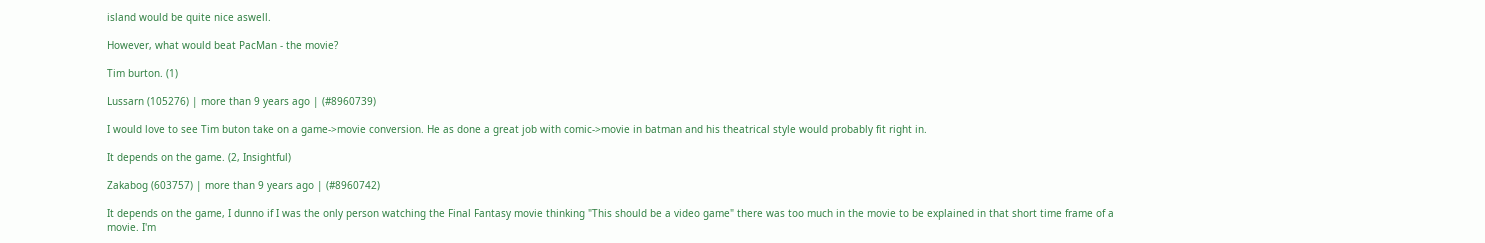island would be quite nice aswell.

However, what would beat PacMan - the movie?

Tim burton. (1)

Lussarn (105276) | more than 9 years ago | (#8960739)

I would love to see Tim buton take on a game->movie conversion. He as done a great job with comic->movie in batman and his theatrical style would probably fit right in.

It depends on the game. (2, Insightful)

Zakabog (603757) | more than 9 years ago | (#8960742)

It depends on the game, I dunno if I was the only person watching the Final Fantasy movie thinking "This should be a video game" there was too much in the movie to be explained in that short time frame of a movie. I'm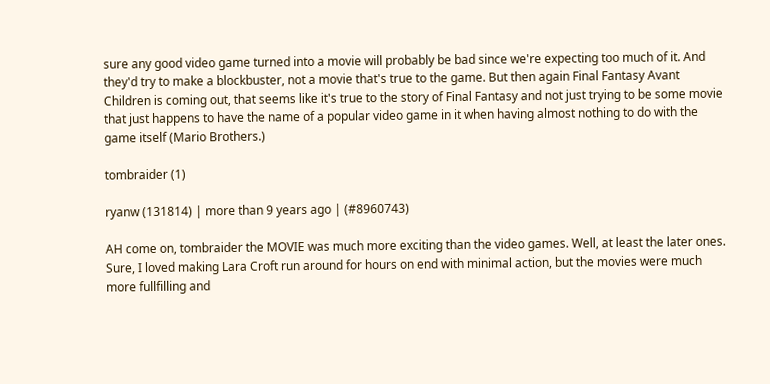sure any good video game turned into a movie will probably be bad since we're expecting too much of it. And they'd try to make a blockbuster, not a movie that's true to the game. But then again Final Fantasy Avant Children is coming out, that seems like it's true to the story of Final Fantasy and not just trying to be some movie that just happens to have the name of a popular video game in it when having almost nothing to do with the game itself (Mario Brothers.)

tombraider (1)

ryanw (131814) | more than 9 years ago | (#8960743)

AH come on, tombraider the MOVIE was much more exciting than the video games. Well, at least the later ones. Sure, I loved making Lara Croft run around for hours on end with minimal action, but the movies were much more fullfilling and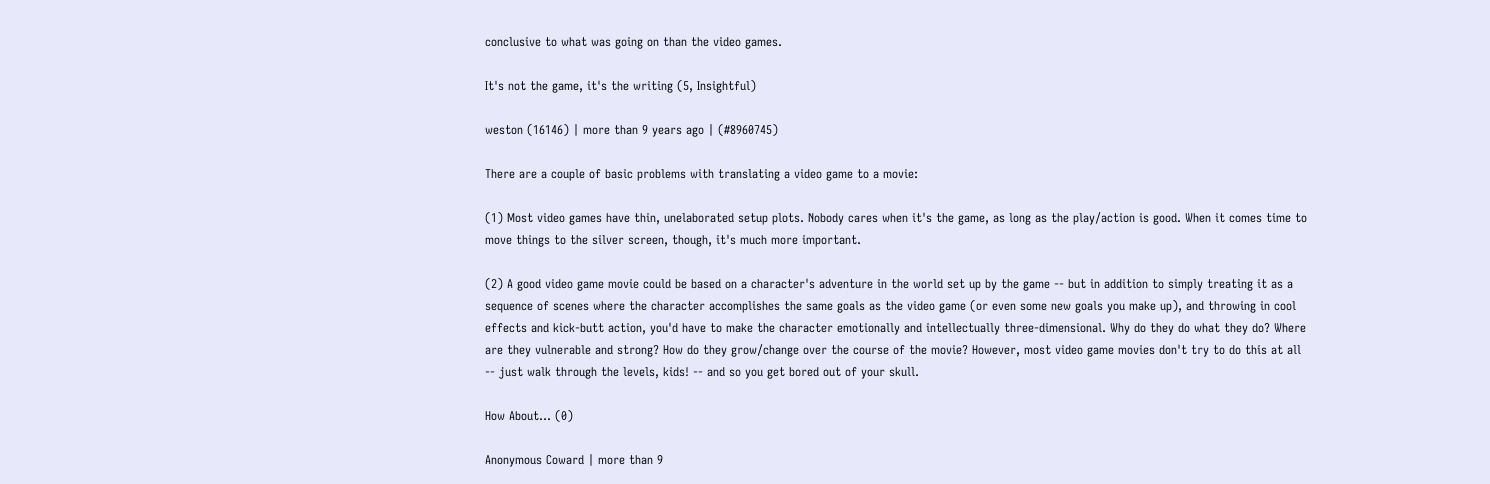conclusive to what was going on than the video games.

It's not the game, it's the writing (5, Insightful)

weston (16146) | more than 9 years ago | (#8960745)

There are a couple of basic problems with translating a video game to a movie:

(1) Most video games have thin, unelaborated setup plots. Nobody cares when it's the game, as long as the play/action is good. When it comes time to move things to the silver screen, though, it's much more important.

(2) A good video game movie could be based on a character's adventure in the world set up by the game -- but in addition to simply treating it as a sequence of scenes where the character accomplishes the same goals as the video game (or even some new goals you make up), and throwing in cool effects and kick-butt action, you'd have to make the character emotionally and intellectually three-dimensional. Why do they do what they do? Where are they vulnerable and strong? How do they grow/change over the course of the movie? However, most video game movies don't try to do this at all -- just walk through the levels, kids! -- and so you get bored out of your skull.

How About... (0)

Anonymous Coward | more than 9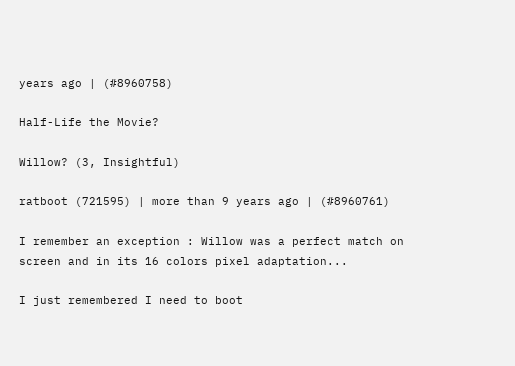years ago | (#8960758)

Half-Life the Movie?

Willow? (3, Insightful)

ratboot (721595) | more than 9 years ago | (#8960761)

I remember an exception : Willow was a perfect match on screen and in its 16 colors pixel adaptation...

I just remembered I need to boot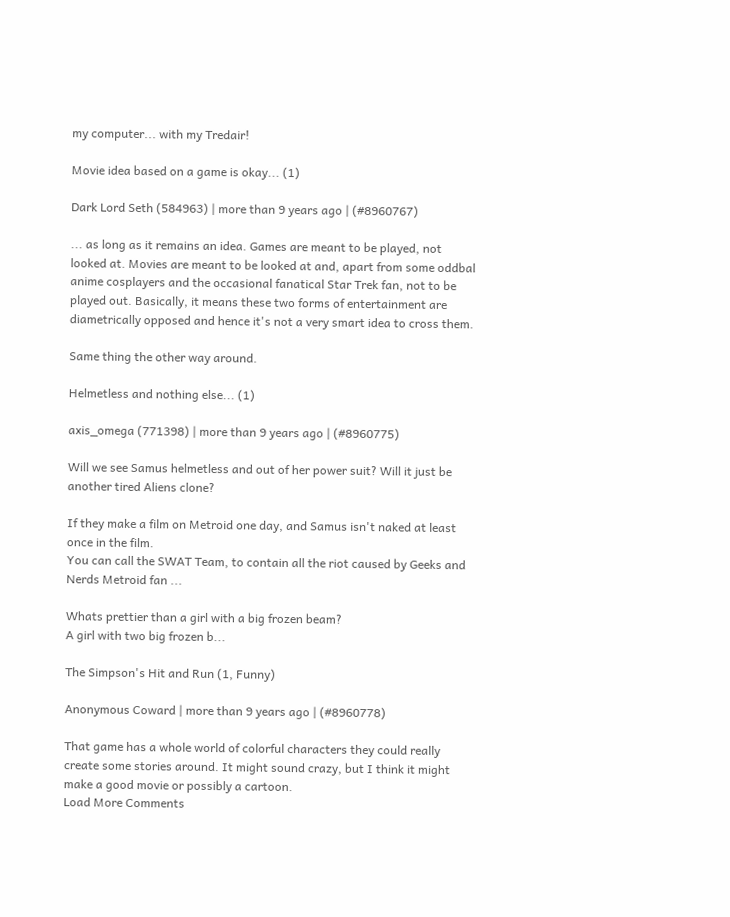my computer... with my Tredair!

Movie idea based on a game is okay... (1)

Dark Lord Seth (584963) | more than 9 years ago | (#8960767)

... as long as it remains an idea. Games are meant to be played, not looked at. Movies are meant to be looked at and, apart from some oddbal anime cosplayers and the occasional fanatical Star Trek fan, not to be played out. Basically, it means these two forms of entertainment are diametrically opposed and hence it's not a very smart idea to cross them.

Same thing the other way around.

Helmetless and nothing else... (1)

axis_omega (771398) | more than 9 years ago | (#8960775)

Will we see Samus helmetless and out of her power suit? Will it just be another tired Aliens clone?

If they make a film on Metroid one day, and Samus isn't naked at least once in the film.
You can call the SWAT Team, to contain all the riot caused by Geeks and Nerds Metroid fan ...

Whats prettier than a girl with a big frozen beam?
A girl with two big frozen b...

The Simpson's Hit and Run (1, Funny)

Anonymous Coward | more than 9 years ago | (#8960778)

That game has a whole world of colorful characters they could really create some stories around. It might sound crazy, but I think it might make a good movie or possibly a cartoon.
Load More Comments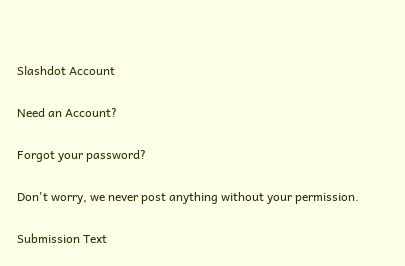Slashdot Account

Need an Account?

Forgot your password?

Don't worry, we never post anything without your permission.

Submission Text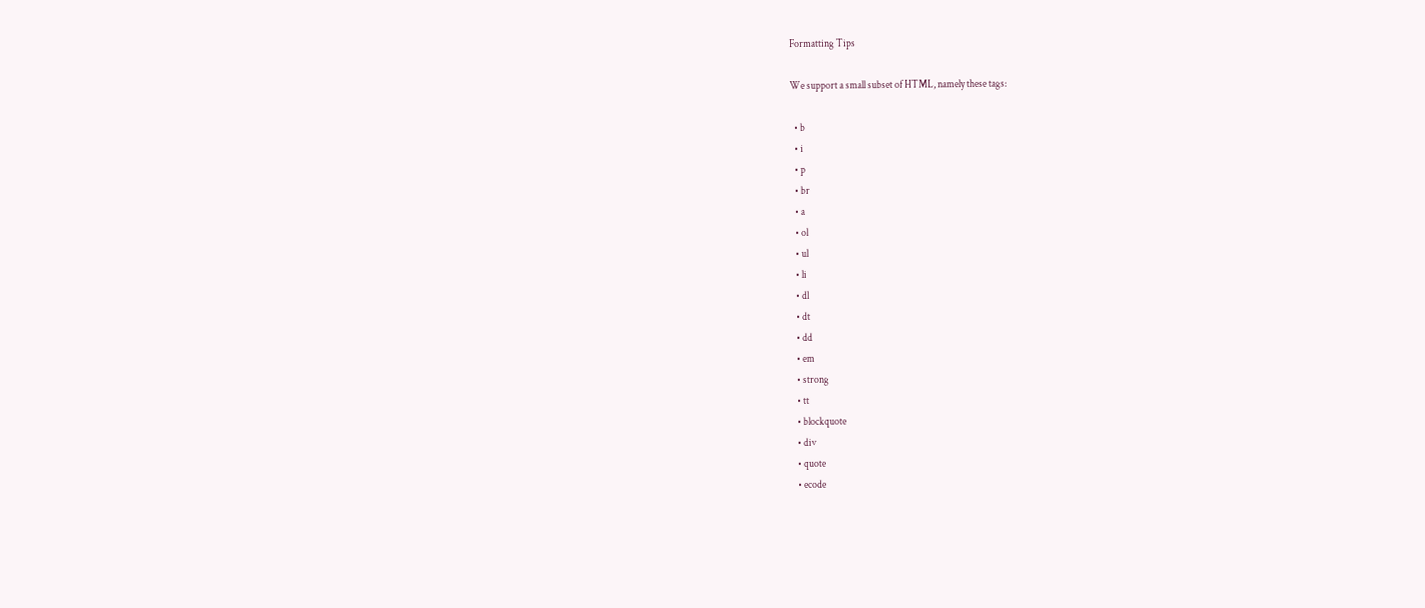Formatting Tips

We support a small subset of HTML, namely these tags:

  • b
  • i
  • p
  • br
  • a
  • ol
  • ul
  • li
  • dl
  • dt
  • dd
  • em
  • strong
  • tt
  • blockquote
  • div
  • quote
  • ecode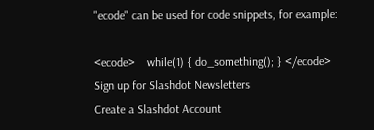"ecode" can be used for code snippets, for example:

<ecode>    while(1) { do_something(); } </ecode>
Sign up for Slashdot Newsletters
Create a Slashdot Account